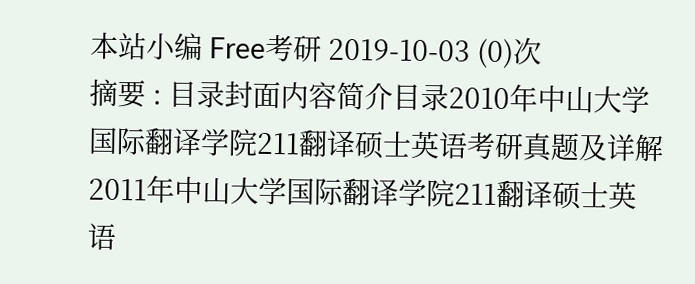本站小编 Free考研 2019-10-03 (0)次
摘要 : 目录封面内容简介目录2010年中山大学国际翻译学院211翻译硕士英语考研真题及详解2011年中山大学国际翻译学院211翻译硕士英语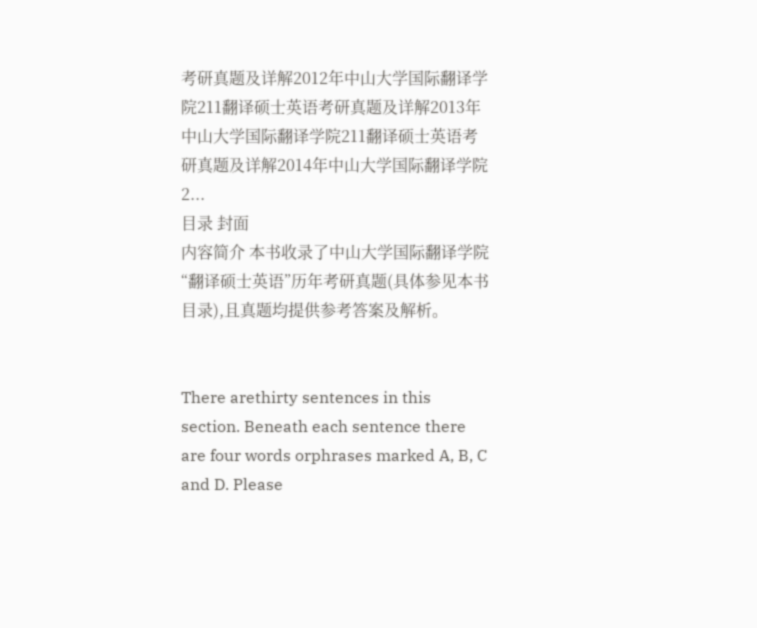考研真题及详解2012年中山大学国际翻译学院211翻译硕士英语考研真题及详解2013年中山大学国际翻译学院211翻译硕士英语考研真题及详解2014年中山大学国际翻译学院2...
目录 封面
内容简介 本书收录了中山大学国际翻译学院“翻译硕士英语”历年考研真题(具体参见本书目录),且真题均提供参考答案及解析。


There arethirty sentences in this section. Beneath each sentence there are four words orphrases marked A, B, C and D. Please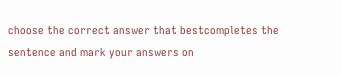choose the correct answer that bestcompletes the sentence and mark your answers on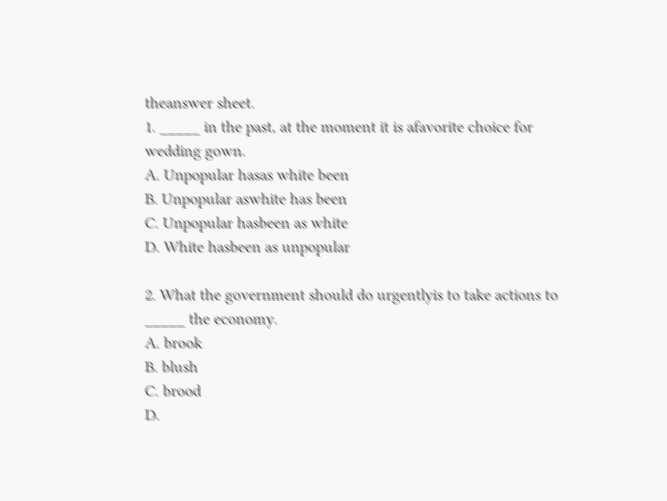theanswer sheet.
1. _____ in the past, at the moment it is afavorite choice for wedding gown.
A. Unpopular hasas white been
B. Unpopular aswhite has been
C. Unpopular hasbeen as white
D. White hasbeen as unpopular

2. What the government should do urgentlyis to take actions to _____ the economy.
A. brook
B. blush
C. brood
D.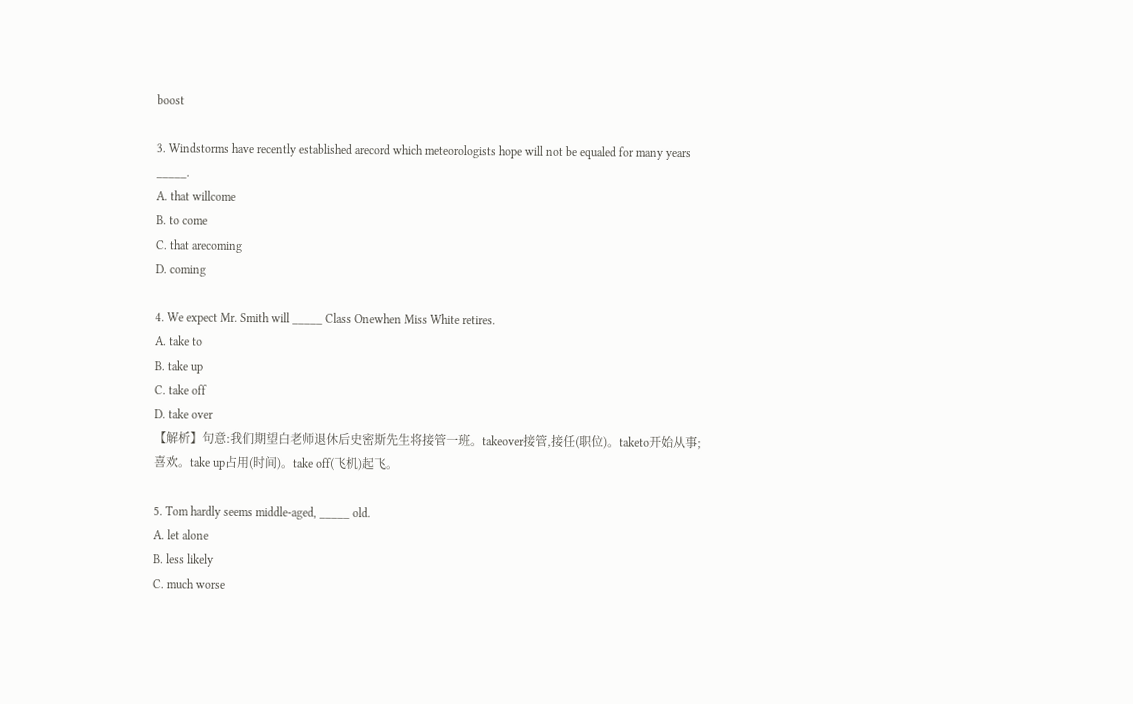boost

3. Windstorms have recently established arecord which meteorologists hope will not be equaled for many years _____.
A. that willcome
B. to come
C. that arecoming
D. coming

4. We expect Mr. Smith will _____ Class Onewhen Miss White retires.
A. take to
B. take up
C. take off
D. take over
【解析】句意:我们期望白老师退休后史密斯先生将接管一班。takeover接管,接任(职位)。taketo开始从事;喜欢。take up占用(时间)。take off(飞机)起飞。

5. Tom hardly seems middle-aged, _____ old.
A. let alone
B. less likely
C. much worse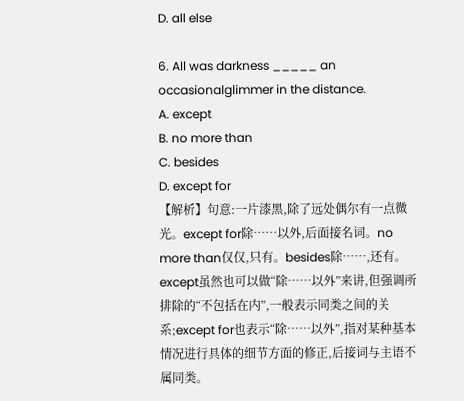D. all else

6. All was darkness _____ an occasionalglimmer in the distance.
A. except
B. no more than
C. besides
D. except for
【解析】句意:一片漆黑,除了远处偶尔有一点微光。except for除……以外,后面接名词。no more than仅仅,只有。besides除……,还有。except虽然也可以做“除……以外”来讲,但强调所排除的“不包括在内”,一般表示同类之间的关系;except for也表示“除……以外”,指对某种基本情况进行具体的细节方面的修正,后接词与主语不属同类。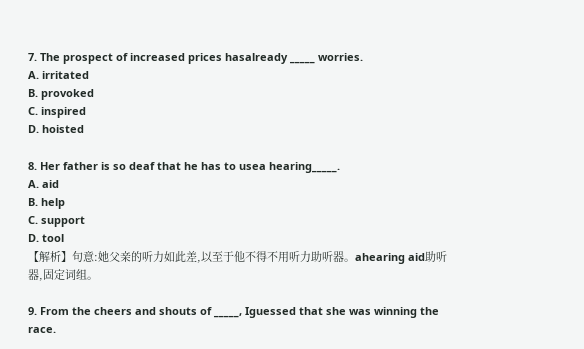7. The prospect of increased prices hasalready _____ worries.
A. irritated
B. provoked
C. inspired
D. hoisted

8. Her father is so deaf that he has to usea hearing_____.
A. aid
B. help
C. support
D. tool
【解析】句意:她父亲的听力如此差,以至于他不得不用听力助听器。ahearing aid助听器,固定词组。

9. From the cheers and shouts of _____, Iguessed that she was winning the race.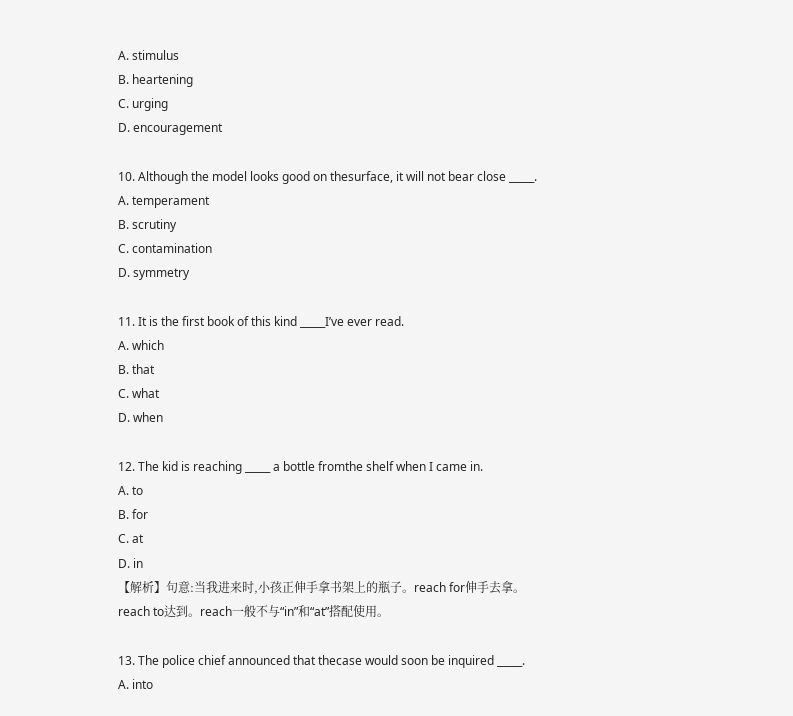A. stimulus
B. heartening
C. urging
D. encouragement

10. Although the model looks good on thesurface, it will not bear close _____.
A. temperament
B. scrutiny
C. contamination
D. symmetry

11. It is the first book of this kind _____I’ve ever read.
A. which
B. that
C. what
D. when

12. The kid is reaching _____ a bottle fromthe shelf when I came in.
A. to
B. for
C. at
D. in
【解析】句意:当我进来时,小孩正伸手拿书架上的瓶子。reach for伸手去拿。reach to达到。reach一般不与“in”和“at”搭配使用。

13. The police chief announced that thecase would soon be inquired _____.
A. into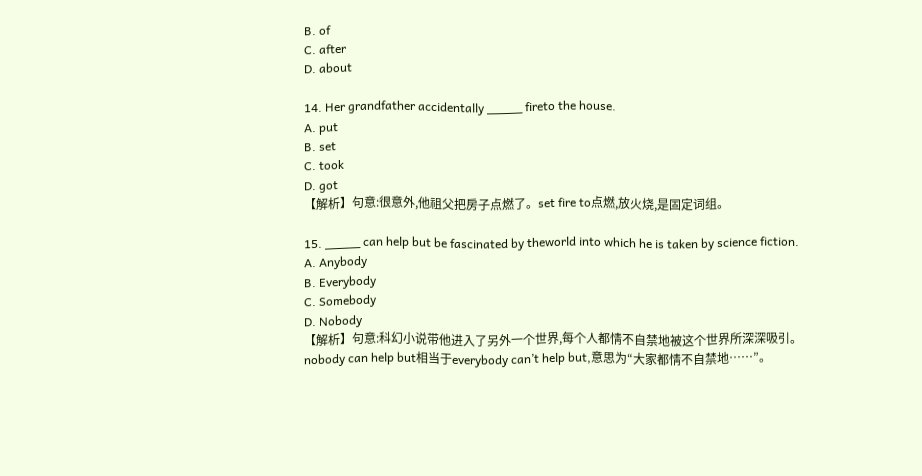B. of
C. after
D. about

14. Her grandfather accidentally _____ fireto the house.
A. put
B. set
C. took
D. got
【解析】句意:很意外,他祖父把房子点燃了。set fire to点燃,放火烧,是固定词组。

15. _____ can help but be fascinated by theworld into which he is taken by science fiction.
A. Anybody
B. Everybody
C. Somebody
D. Nobody
【解析】句意:科幻小说带他进入了另外一个世界,每个人都情不自禁地被这个世界所深深吸引。nobody can help but相当于everybody can’t help but,意思为“大家都情不自禁地……”。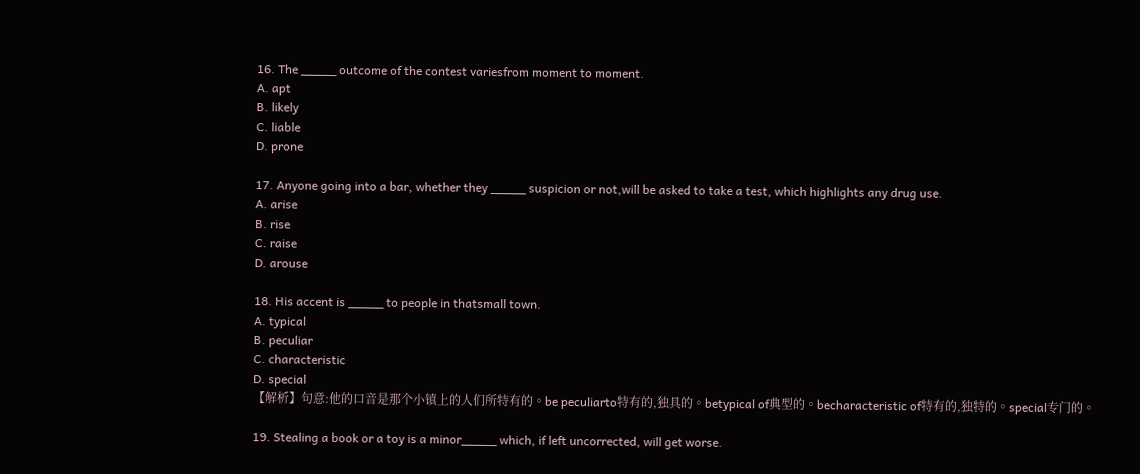16. The _____ outcome of the contest variesfrom moment to moment.
A. apt
B. likely
C. liable
D. prone

17. Anyone going into a bar, whether they _____ suspicion or not,will be asked to take a test, which highlights any drug use.
A. arise
B. rise
C. raise
D. arouse

18. His accent is _____ to people in thatsmall town.
A. typical
B. peculiar
C. characteristic
D. special
【解析】句意:他的口音是那个小镇上的人们所特有的。be peculiarto特有的,独具的。betypical of典型的。becharacteristic of特有的,独特的。special专门的。

19. Stealing a book or a toy is a minor_____ which, if left uncorrected, will get worse.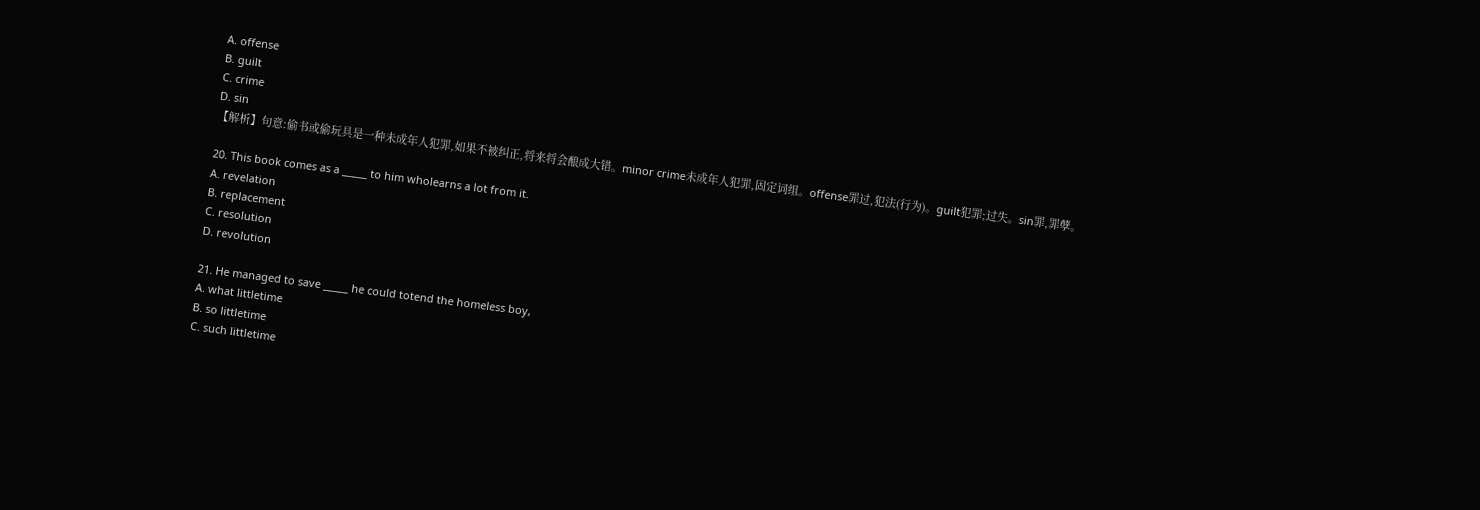A. offense
B. guilt
C. crime
D. sin
【解析】句意:偷书或偷玩具是一种未成年人犯罪,如果不被纠正,将来将会酿成大错。minor crime未成年人犯罪,固定词组。offense罪过,犯法(行为)。guilt犯罪;过失。sin罪,罪孽。

20. This book comes as a _____ to him wholearns a lot from it.
A. revelation
B. replacement
C. resolution
D. revolution

21. He managed to save _____ he could totend the homeless boy,
A. what littletime
B. so littletime
C. such littletime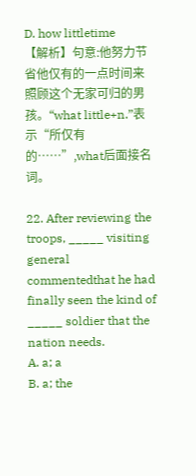D. how littletime
【解析】句意:他努力节省他仅有的一点时间来照顾这个无家可归的男孩。“what little+n.”表示“所仅有的……”,what后面接名词。

22. After reviewing the troops, _____ visiting general commentedthat he had finally seen the kind of _____ soldier that the nation needs.
A. a; a
B. a; the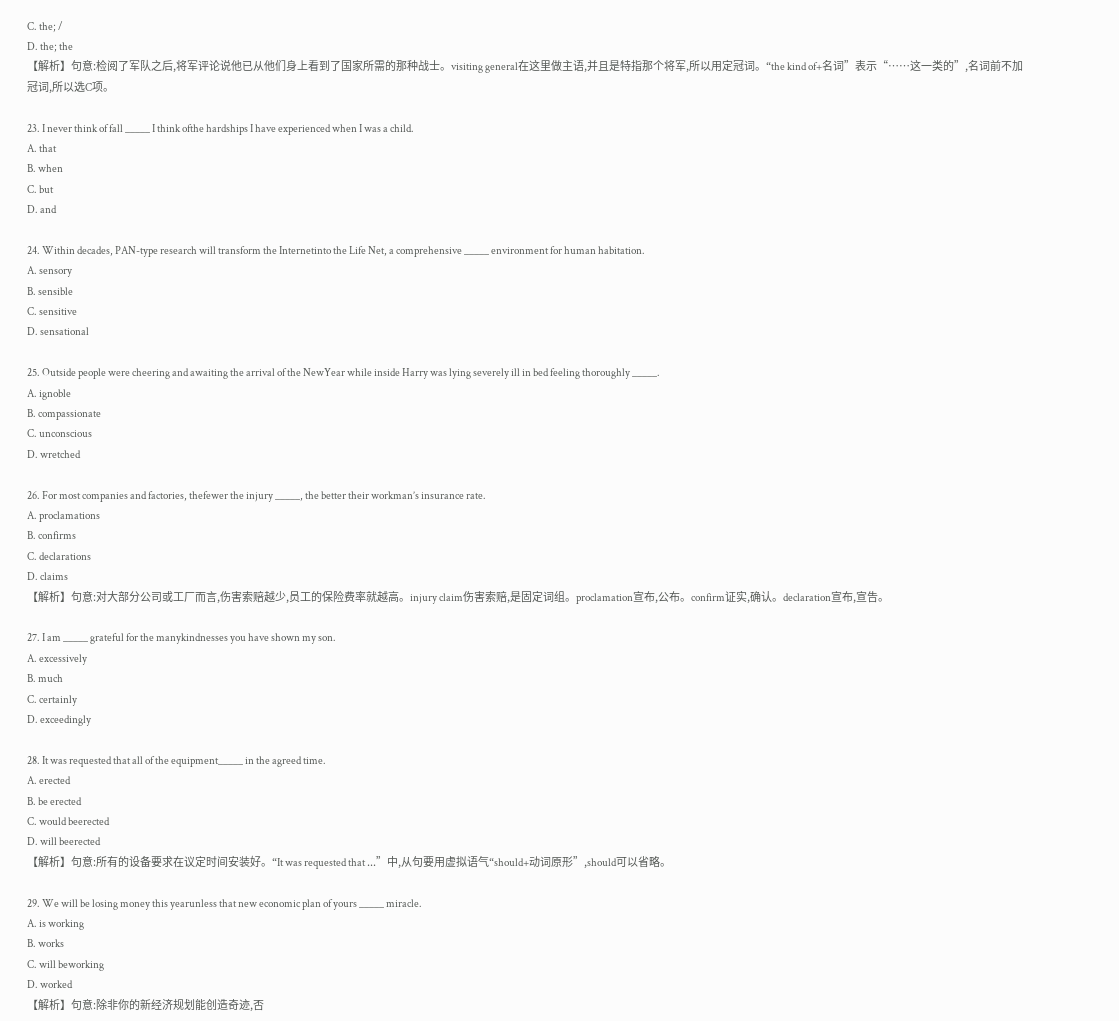C. the; /
D. the; the
【解析】句意:检阅了军队之后,将军评论说他已从他们身上看到了国家所需的那种战士。visiting general在这里做主语,并且是特指那个将军,所以用定冠词。“the kind of+名词”表示“……这一类的”,名词前不加冠词,所以选C项。

23. I never think of fall _____ I think ofthe hardships I have experienced when I was a child.
A. that
B. when
C. but
D. and

24. Within decades, PAN-type research will transform the Internetinto the Life Net, a comprehensive _____ environment for human habitation.
A. sensory
B. sensible
C. sensitive
D. sensational

25. Outside people were cheering and awaiting the arrival of the NewYear while inside Harry was lying severely ill in bed feeling thoroughly _____.
A. ignoble
B. compassionate
C. unconscious
D. wretched

26. For most companies and factories, thefewer the injury _____, the better their workman’s insurance rate.
A. proclamations
B. confirms
C. declarations
D. claims
【解析】句意:对大部分公司或工厂而言,伤害索赔越少,员工的保险费率就越高。injury claim伤害索赔,是固定词组。proclamation宣布,公布。confirm证实,确认。declaration宣布,宣告。

27. I am _____ grateful for the manykindnesses you have shown my son.
A. excessively
B. much
C. certainly
D. exceedingly

28. It was requested that all of the equipment_____ in the agreed time.
A. erected
B. be erected
C. would beerected
D. will beerected
【解析】句意:所有的设备要求在议定时间安装好。“It was requested that ...”中,从句要用虚拟语气“should+动词原形”,should可以省略。

29. We will be losing money this yearunless that new economic plan of yours _____ miracle.
A. is working
B. works
C. will beworking
D. worked
【解析】句意:除非你的新经济规划能创造奇迹,否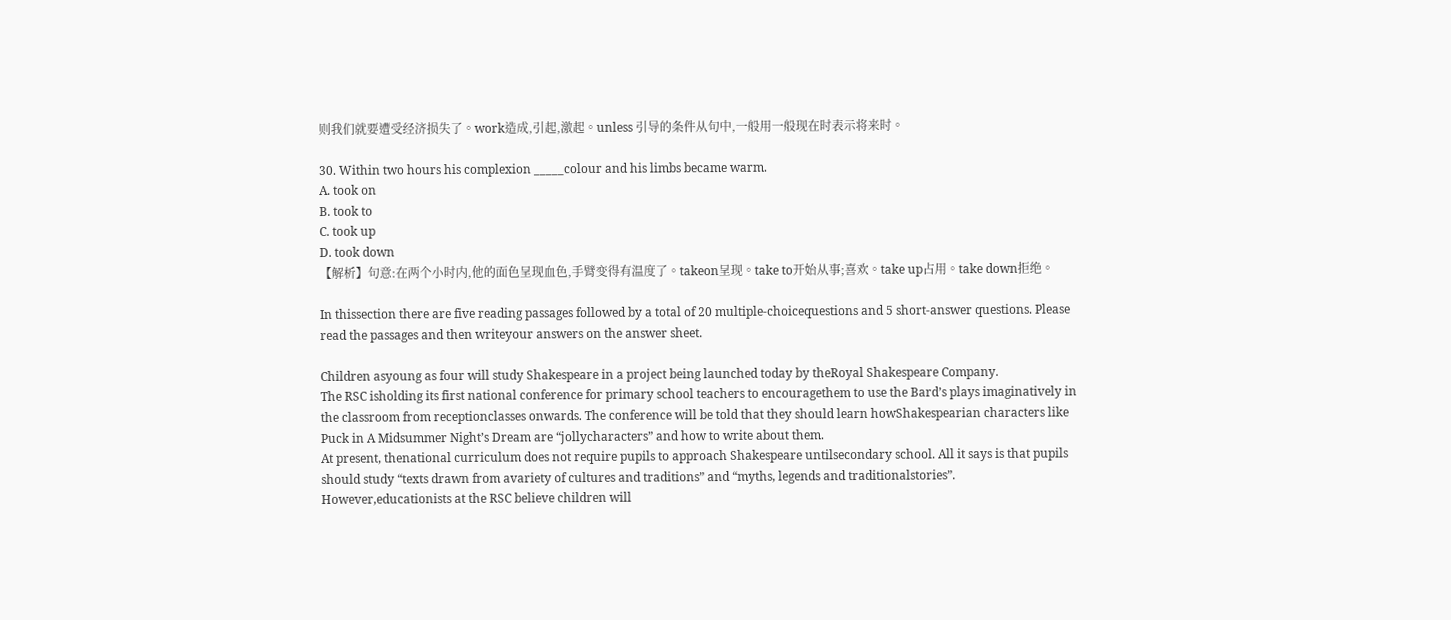则我们就要遭受经济损失了。work造成,引起,激起。unless 引导的条件从句中,一般用一般现在时表示将来时。

30. Within two hours his complexion _____colour and his limbs became warm.
A. took on
B. took to
C. took up
D. took down
【解析】句意:在两个小时内,他的面色呈现血色,手臂变得有温度了。takeon呈现。take to开始从事;喜欢。take up占用。take down拒绝。

In thissection there are five reading passages followed by a total of 20 multiple-choicequestions and 5 short-answer questions. Please read the passages and then writeyour answers on the answer sheet.

Children asyoung as four will study Shakespeare in a project being launched today by theRoyal Shakespeare Company.
The RSC isholding its first national conference for primary school teachers to encouragethem to use the Bard’s plays imaginatively in the classroom from receptionclasses onwards. The conference will be told that they should learn howShakespearian characters like Puck in A Midsummer Night’s Dream are “jollycharacters” and how to write about them.
At present, thenational curriculum does not require pupils to approach Shakespeare untilsecondary school. All it says is that pupils should study “texts drawn from avariety of cultures and traditions” and “myths, legends and traditionalstories”.
However,educationists at the RSC believe children will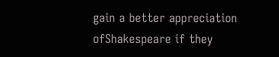gain a better appreciation ofShakespeare if they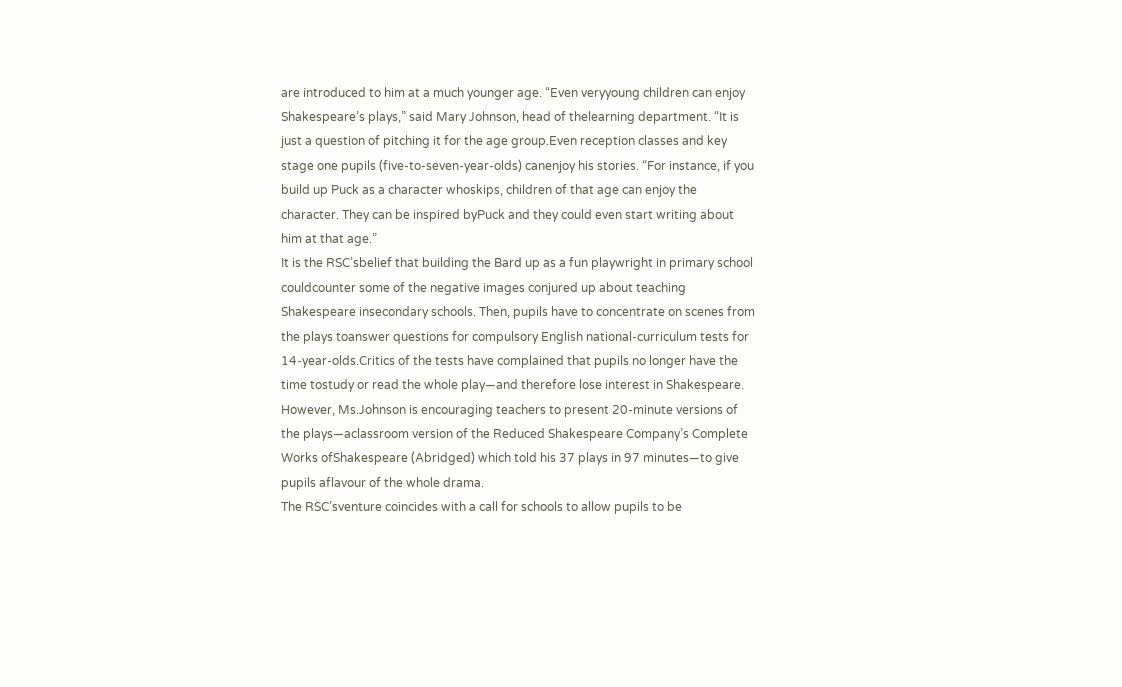are introduced to him at a much younger age. “Even veryyoung children can enjoy Shakespeare’s plays,” said Mary Johnson, head of thelearning department. “It is just a question of pitching it for the age group.Even reception classes and key stage one pupils (five-to-seven-year-olds) canenjoy his stories. “For instance, if you build up Puck as a character whoskips, children of that age can enjoy the character. They can be inspired byPuck and they could even start writing about him at that age.”
It is the RSC’sbelief that building the Bard up as a fun playwright in primary school couldcounter some of the negative images conjured up about teaching Shakespeare insecondary schools. Then, pupils have to concentrate on scenes from the plays toanswer questions for compulsory English national-curriculum tests for 14-year-olds.Critics of the tests have complained that pupils no longer have the time tostudy or read the whole play—and therefore lose interest in Shakespeare.
However, Ms.Johnson is encouraging teachers to present 20-minute versions of the plays—aclassroom version of the Reduced Shakespeare Company’s Complete Works ofShakespeare (Abridged) which told his 37 plays in 97 minutes—to give pupils aflavour of the whole drama.
The RSC’sventure coincides with a call for schools to allow pupils to be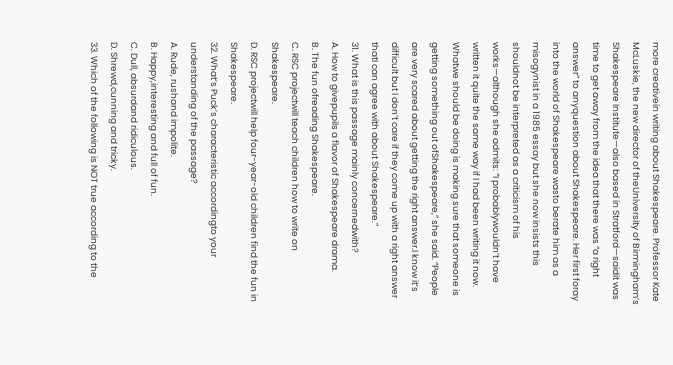more creativein writing about Shakespeare. Professor Kate McLuskie, the new director of theUniversity of Birmingham’s Shakespeare Institute—also based in Stratford—saidit was time to get away from the idea that there was “a right answer” to anyquestion about Shakespeare. Her first foray into the world of Shakespeare wasto berate him as a misogynist in a 1985 essay but she now insists this shouldnot be interpreted as a criticism of his works—although she admits: “I probablywouldn’t have written it quite the same way if I had been writing it now. Whatwe should be doing is making sure that someone is getting something out ofShakespeare,” she said. “People are very scared about getting the right answer.I know it’s difficult but I don’t care if they come up with a right answer thatI can agree with about Shakespeare.”
31. What is this passage mainly concernedwith?
A. How to givepupils a flavor of Shakespeare drama.
B. The fun ofreading Shakespeare.
C. RSC projectwill teach children how to write on Shakespeare.
D. RSC projectwill help four-year-old children find the fun in Shakespeare.
32. What’s Puck’s characteristic accordingto your understanding of the passage?
A. Rude, rushand impolite.
B. Happy,interesting and full of fun.
C. Dull, absurdand ridiculous.
D. Shrewd,cunning and tricky.
33. Which of the following is NOT true according to the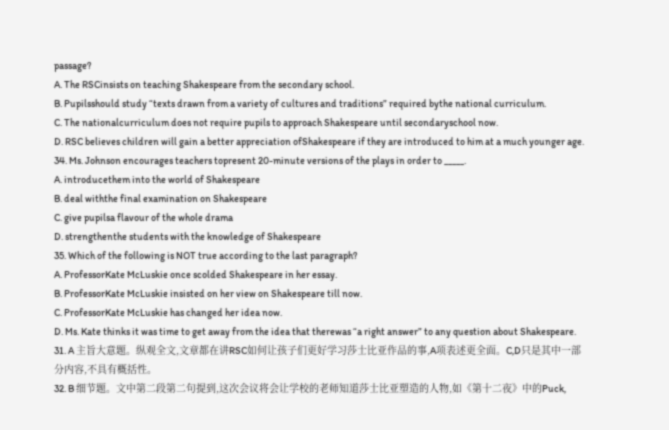passage?
A. The RSCinsists on teaching Shakespeare from the secondary school.
B. Pupilsshould study “texts drawn from a variety of cultures and traditions” required bythe national curriculum.
C. The nationalcurriculum does not require pupils to approach Shakespeare until secondaryschool now.
D. RSC believes children will gain a better appreciation ofShakespeare if they are introduced to him at a much younger age.
34. Ms. Johnson encourages teachers topresent 20-minute versions of the plays in order to _____.
A. introducethem into the world of Shakespeare
B. deal withthe final examination on Shakespeare
C. give pupilsa flavour of the whole drama
D. strengthenthe students with the knowledge of Shakespeare
35. Which of the following is NOT true according to the last paragraph?
A. ProfessorKate McLuskie once scolded Shakespeare in her essay.
B. ProfessorKate McLuskie insisted on her view on Shakespeare till now.
C. ProfessorKate McLuskie has changed her idea now.
D. Ms. Kate thinks it was time to get away from the idea that therewas “a right answer” to any question about Shakespeare.
31. A 主旨大意题。纵观全文,文章都在讲RSC如何让孩子们更好学习莎士比亚作品的事,A项表述更全面。C,D只是其中一部分内容,不具有概括性。
32. B 细节题。文中第二段第二句提到,这次会议将会让学校的老师知道莎士比亚塑造的人物,如《第十二夜》中的Puck,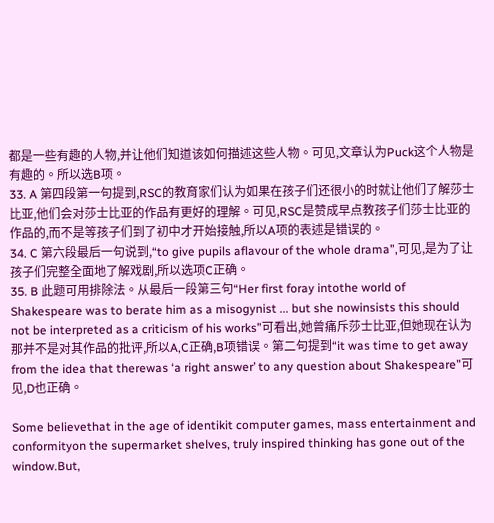都是一些有趣的人物,并让他们知道该如何描述这些人物。可见,文章认为Puck这个人物是有趣的。所以选B项。
33. A 第四段第一句提到,RSC的教育家们认为如果在孩子们还很小的时就让他们了解莎士比亚,他们会对莎士比亚的作品有更好的理解。可见,RSC是赞成早点教孩子们莎士比亚的作品的,而不是等孩子们到了初中才开始接触,所以A项的表述是错误的。
34. C 第六段最后一句说到,“to give pupils aflavour of the whole drama”,可见,是为了让孩子们完整全面地了解戏剧,所以选项C正确。
35. B 此题可用排除法。从最后一段第三句“Her first foray intothe world of Shakespeare was to berate him as a misogynist ... but she nowinsists this should not be interpreted as a criticism of his works”可看出,她曾痛斥莎士比亚,但她现在认为那并不是对其作品的批评,所以A,C正确,B项错误。第二句提到“it was time to get away from the idea that therewas ‘a right answer’ to any question about Shakespeare”可见,D也正确。

Some believethat in the age of identikit computer games, mass entertainment and conformityon the supermarket shelves, truly inspired thinking has gone out of the window.But,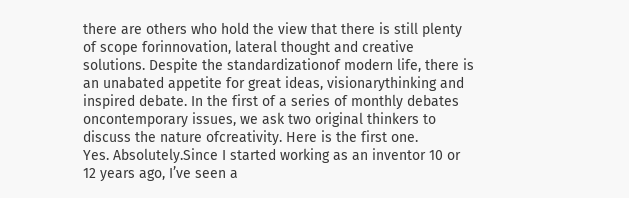there are others who hold the view that there is still plenty of scope forinnovation, lateral thought and creative solutions. Despite the standardizationof modern life, there is an unabated appetite for great ideas, visionarythinking and inspired debate. In the first of a series of monthly debates oncontemporary issues, we ask two original thinkers to discuss the nature ofcreativity. Here is the first one.
Yes. Absolutely.Since I started working as an inventor 10 or 12 years ago, I’ve seen a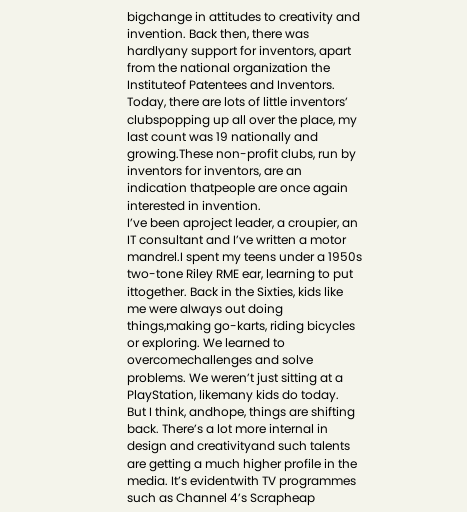bigchange in attitudes to creativity and invention. Back then, there was hardlyany support for inventors, apart from the national organization the Instituteof Patentees and Inventors. Today, there are lots of little inventors’ clubspopping up all over the place, my last count was 19 nationally and growing.These non-profit clubs, run by inventors for inventors, are an indication thatpeople are once again interested in invention.
I’ve been aproject leader, a croupier, an IT consultant and I’ve written a motor mandrel.I spent my teens under a 1950s two-tone Riley RME ear, learning to put ittogether. Back in the Sixties, kids like me were always out doing things,making go-karts, riding bicycles or exploring. We learned to overcomechallenges and solve problems. We weren’t just sitting at a PlayStation, likemany kids do today.
But I think, andhope, things are shifting back. There’s a lot more internal in design and creativityand such talents are getting a much higher profile in the media. It’s evidentwith TV programmes such as Channel 4’s Scrapheap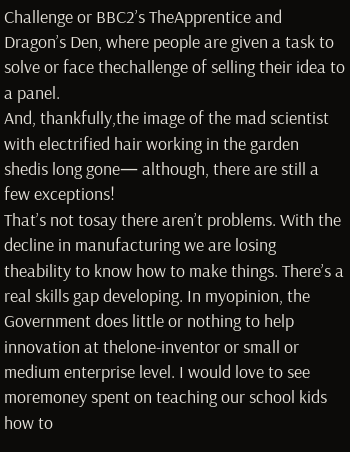Challenge or BBC2’s TheApprentice and Dragon’s Den, where people are given a task to solve or face thechallenge of selling their idea to a panel.
And, thankfully,the image of the mad scientist with electrified hair working in the garden shedis long gone— although, there are still a few exceptions!
That’s not tosay there aren’t problems. With the decline in manufacturing we are losing theability to know how to make things. There’s a real skills gap developing. In myopinion, the Government does little or nothing to help innovation at thelone-inventor or small or medium enterprise level. I would love to see moremoney spent on teaching our school kids how to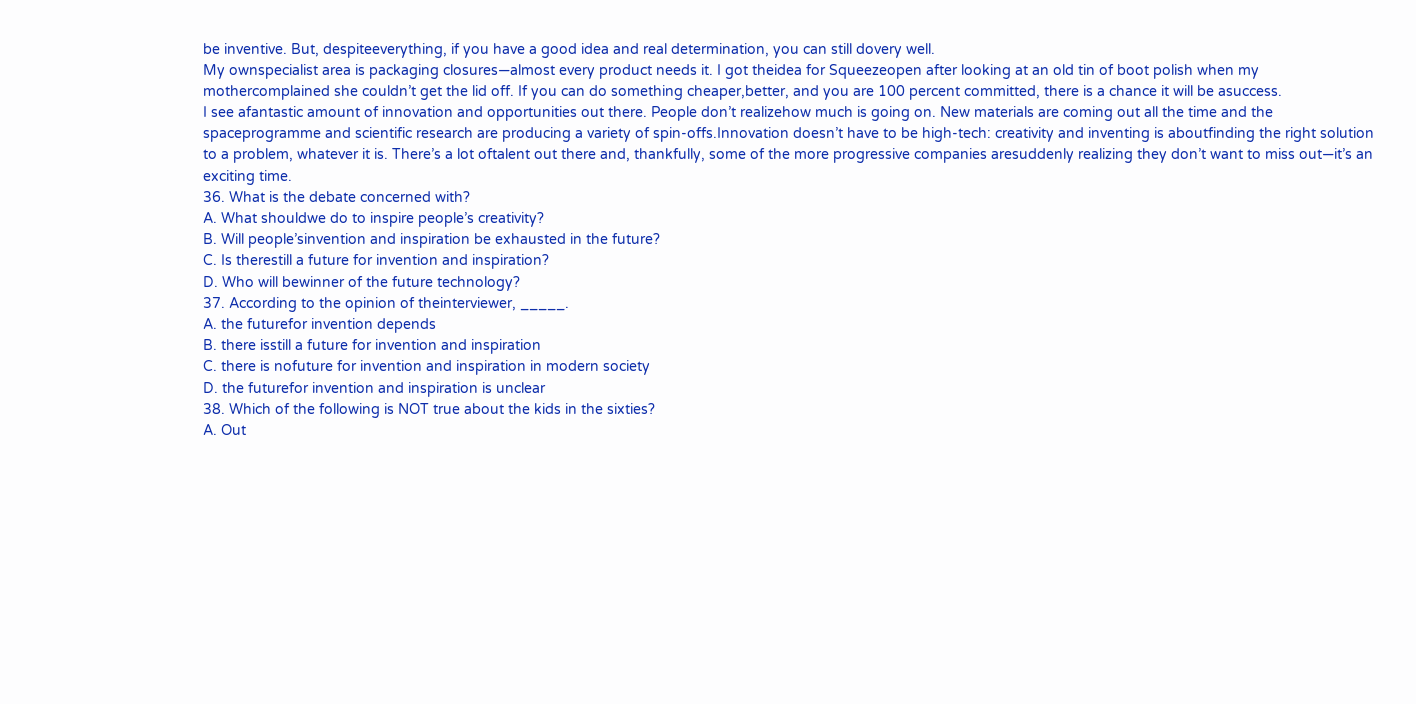be inventive. But, despiteeverything, if you have a good idea and real determination, you can still dovery well.
My ownspecialist area is packaging closures—almost every product needs it. I got theidea for Squeezeopen after looking at an old tin of boot polish when my mothercomplained she couldn’t get the lid off. If you can do something cheaper,better, and you are 100 percent committed, there is a chance it will be asuccess.
I see afantastic amount of innovation and opportunities out there. People don’t realizehow much is going on. New materials are coming out all the time and the spaceprogramme and scientific research are producing a variety of spin-offs.Innovation doesn’t have to be high-tech: creativity and inventing is aboutfinding the right solution to a problem, whatever it is. There’s a lot oftalent out there and, thankfully, some of the more progressive companies aresuddenly realizing they don’t want to miss out—it’s an exciting time.
36. What is the debate concerned with?
A. What shouldwe do to inspire people’s creativity?
B. Will people’sinvention and inspiration be exhausted in the future?
C. Is therestill a future for invention and inspiration?
D. Who will bewinner of the future technology?
37. According to the opinion of theinterviewer, _____.
A. the futurefor invention depends
B. there isstill a future for invention and inspiration
C. there is nofuture for invention and inspiration in modern society
D. the futurefor invention and inspiration is unclear
38. Which of the following is NOT true about the kids in the sixties?
A. Out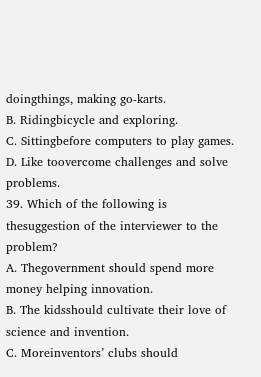doingthings, making go-karts.
B. Ridingbicycle and exploring.
C. Sittingbefore computers to play games.
D. Like toovercome challenges and solve problems.
39. Which of the following is thesuggestion of the interviewer to the problem?
A. Thegovernment should spend more money helping innovation.
B. The kidsshould cultivate their love of science and invention.
C. Moreinventors’ clubs should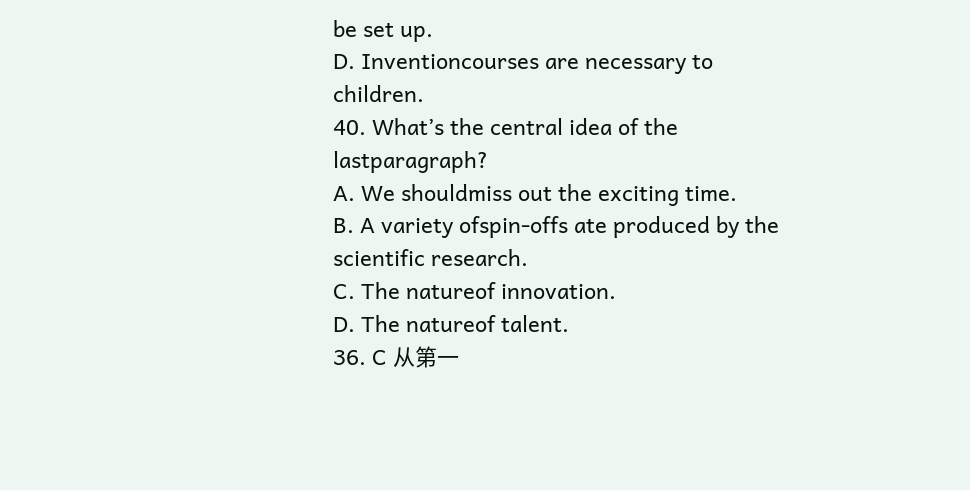be set up.
D. Inventioncourses are necessary to children.
40. What’s the central idea of the lastparagraph?
A. We shouldmiss out the exciting time.
B. A variety ofspin-offs ate produced by the scientific research.
C. The natureof innovation.
D. The natureof talent.
36. C 从第一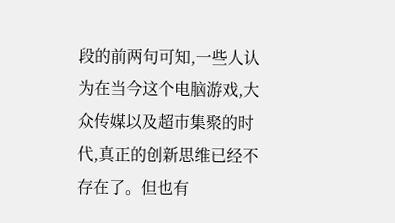段的前两句可知,一些人认为在当今这个电脑游戏,大众传媒以及超市集聚的时代,真正的创新思维已经不存在了。但也有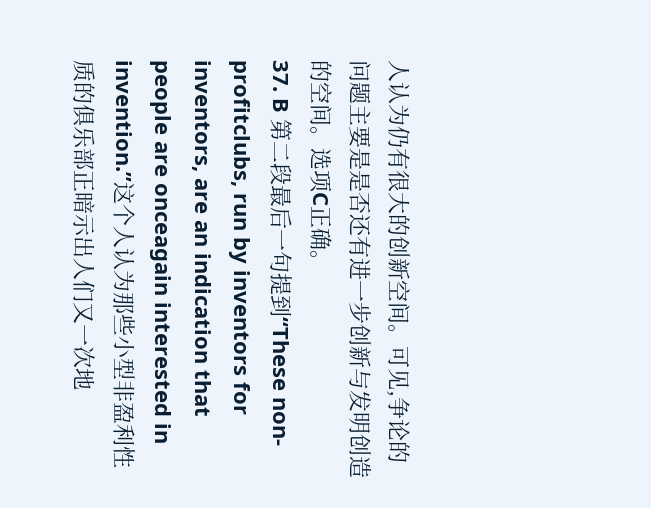人认为仍有很大的创新空间。可见,争论的问题主要是是否还有进一步创新与发明创造的空间。选项C正确。
37. B 第二段最后一句提到“These non-profitclubs, run by inventors for inventors, are an indication that people are onceagain interested in invention.”这个人认为那些小型非盈利性质的俱乐部正暗示出人们又一次地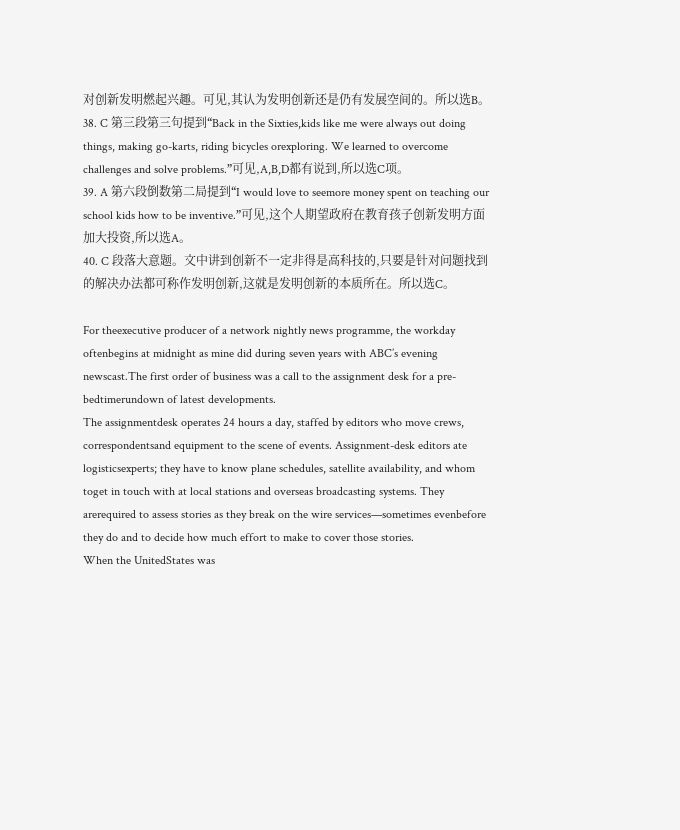对创新发明燃起兴趣。可见,其认为发明创新还是仍有发展空间的。所以选B。
38. C 第三段第三句提到“Back in the Sixties,kids like me were always out doing things, making go-karts, riding bicycles orexploring. We learned to overcome challenges and solve problems.”可见,A,B,D都有说到,所以选C项。
39. A 第六段倒数第二局提到“I would love to seemore money spent on teaching our school kids how to be inventive.”可见,这个人期望政府在教育孩子创新发明方面加大投资,所以选A。
40. C 段落大意题。文中讲到创新不一定非得是高科技的,只要是针对问题找到的解决办法都可称作发明创新,这就是发明创新的本质所在。所以选C。

For theexecutive producer of a network nightly news programme, the workday oftenbegins at midnight as mine did during seven years with ABC’s evening newscast.The first order of business was a call to the assignment desk for a pre-bedtimerundown of latest developments.
The assignmentdesk operates 24 hours a day, staffed by editors who move crews, correspondentsand equipment to the scene of events. Assignment-desk editors ate logisticsexperts; they have to know plane schedules, satellite availability, and whom toget in touch with at local stations and overseas broadcasting systems. They arerequired to assess stories as they break on the wire services—sometimes evenbefore they do and to decide how much effort to make to cover those stories.
When the UnitedStates was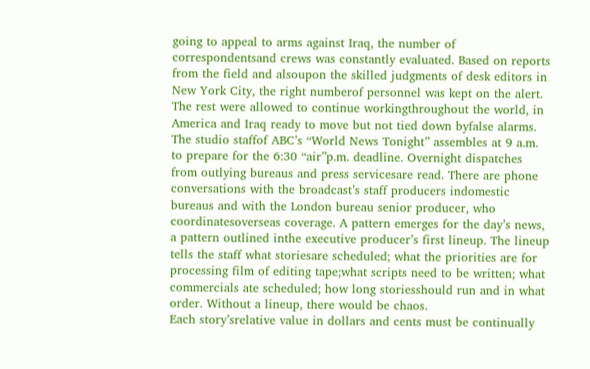going to appeal to arms against Iraq, the number of correspondentsand crews was constantly evaluated. Based on reports from the field and alsoupon the skilled judgments of desk editors in New York City, the right numberof personnel was kept on the alert. The rest were allowed to continue workingthroughout the world, in America and Iraq ready to move but not tied down byfalse alarms.
The studio staffof ABC’s “World News Tonight” assembles at 9 a.m. to prepare for the 6:30 “air”p.m. deadline. Overnight dispatches from outlying bureaus and press servicesare read. There are phone conversations with the broadcast’s staff producers indomestic bureaus and with the London bureau senior producer, who coordinatesoverseas coverage. A pattern emerges for the day’s news, a pattern outlined inthe executive producer’s first lineup. The lineup tells the staff what storiesare scheduled; what the priorities are for processing film of editing tape;what scripts need to be written; what commercials ate scheduled; how long storiesshould run and in what order. Without a lineup, there would be chaos.
Each story’srelative value in dollars and cents must be continually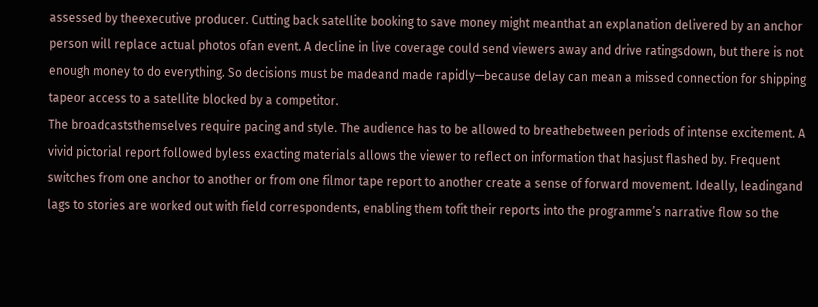assessed by theexecutive producer. Cutting back satellite booking to save money might meanthat an explanation delivered by an anchor person will replace actual photos ofan event. A decline in live coverage could send viewers away and drive ratingsdown, but there is not enough money to do everything. So decisions must be madeand made rapidly—because delay can mean a missed connection for shipping tapeor access to a satellite blocked by a competitor.
The broadcaststhemselves require pacing and style. The audience has to be allowed to breathebetween periods of intense excitement. A vivid pictorial report followed byless exacting materials allows the viewer to reflect on information that hasjust flashed by. Frequent switches from one anchor to another or from one filmor tape report to another create a sense of forward movement. Ideally, leadingand lags to stories are worked out with field correspondents, enabling them tofit their reports into the programme’s narrative flow so the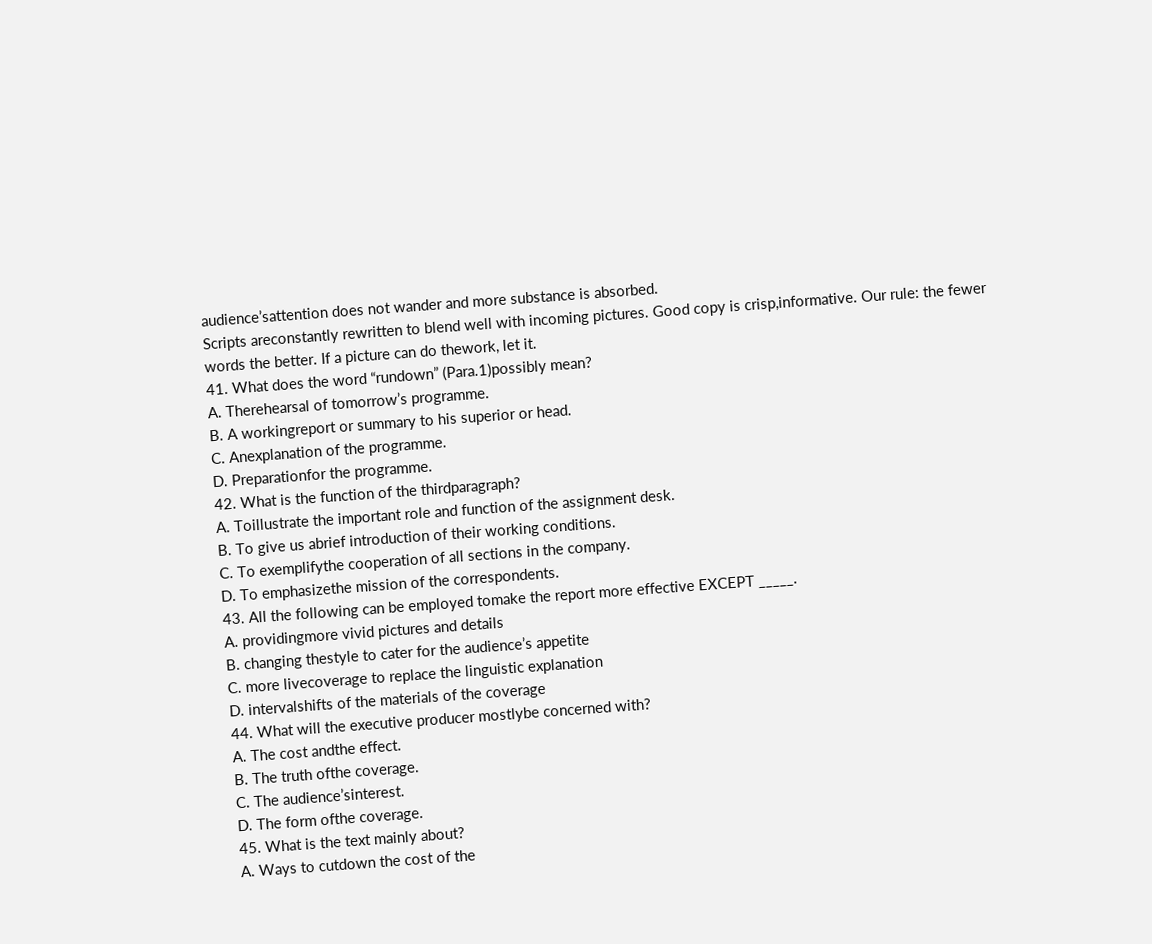audience’sattention does not wander and more substance is absorbed.
Scripts areconstantly rewritten to blend well with incoming pictures. Good copy is crisp,informative. Our rule: the fewer words the better. If a picture can do thework, let it.
41. What does the word “rundown” (Para.1)possibly mean?
A. Therehearsal of tomorrow’s programme.
B. A workingreport or summary to his superior or head.
C. Anexplanation of the programme.
D. Preparationfor the programme.
42. What is the function of the thirdparagraph?
A. Toillustrate the important role and function of the assignment desk.
B. To give us abrief introduction of their working conditions.
C. To exemplifythe cooperation of all sections in the company.
D. To emphasizethe mission of the correspondents.
43. All the following can be employed tomake the report more effective EXCEPT _____.
A. providingmore vivid pictures and details
B. changing thestyle to cater for the audience’s appetite
C. more livecoverage to replace the linguistic explanation
D. intervalshifts of the materials of the coverage
44. What will the executive producer mostlybe concerned with?
A. The cost andthe effect.
B. The truth ofthe coverage.
C. The audience’sinterest.
D. The form ofthe coverage.
45. What is the text mainly about?
A. Ways to cutdown the cost of the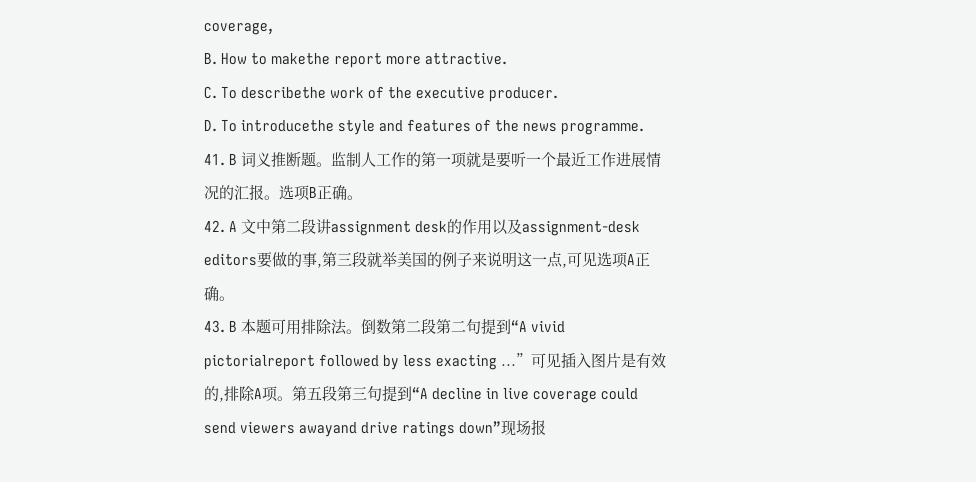coverage,
B. How to makethe report more attractive.
C. To describethe work of the executive producer.
D. To introducethe style and features of the news programme.
41. B 词义推断题。监制人工作的第一项就是要听一个最近工作进展情况的汇报。选项B正确。
42. A 文中第二段讲assignment desk的作用以及assignment-desk editors要做的事,第三段就举美国的例子来说明这一点,可见选项A正确。
43. B 本题可用排除法。倒数第二段第二句提到“A vivid pictorialreport followed by less exacting ...”可见插入图片是有效的,排除A项。第五段第三句提到“A decline in live coverage could send viewers awayand drive ratings down”现场报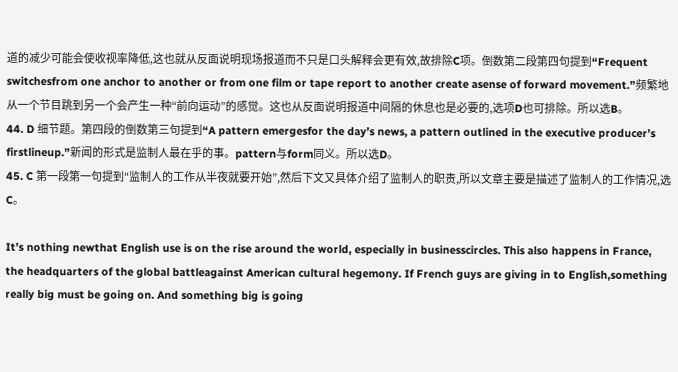道的减少可能会使收视率降低,这也就从反面说明现场报道而不只是口头解释会更有效,故排除C项。倒数第二段第四句提到“Frequent switchesfrom one anchor to another or from one film or tape report to another create asense of forward movement.”频繁地从一个节目跳到另一个会产生一种“前向运动”的感觉。这也从反面说明报道中间隔的休息也是必要的,选项D也可排除。所以选B。
44. D 细节题。第四段的倒数第三句提到“A pattern emergesfor the day’s news, a pattern outlined in the executive producer’s firstlineup.”新闻的形式是监制人最在乎的事。pattern与form同义。所以选D。
45. C 第一段第一句提到“监制人的工作从半夜就要开始”,然后下文又具体介绍了监制人的职责,所以文章主要是描述了监制人的工作情况,选C。

It’s nothing newthat English use is on the rise around the world, especially in businesscircles. This also happens in France, the headquarters of the global battleagainst American cultural hegemony. If French guys are giving in to English,something really big must be going on. And something big is going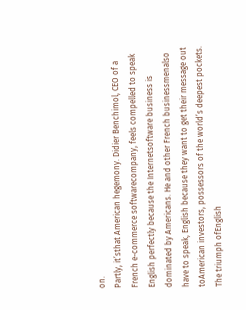on.
Partly, it’sthat American hegemony. Didier Benchimol, CEO of a French e-commerce softwarecompany, feels compelled to speak English perfectly because the Internetsoftware business is dominated by Americans. He and other French businessmenalso have to speak, English because they want to get their message out toAmerican investors, possessors of the world’s deepest pockets.
The triumph ofEnglish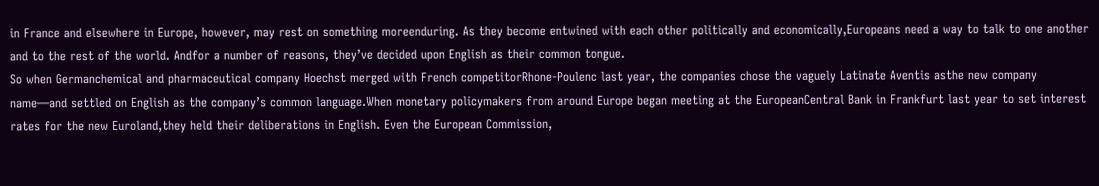in France and elsewhere in Europe, however, may rest on something moreenduring. As they become entwined with each other politically and economically,Europeans need a way to talk to one another and to the rest of the world. Andfor a number of reasons, they’ve decided upon English as their common tongue.
So when Germanchemical and pharmaceutical company Hoechst merged with French competitorRhone-Poulenc last year, the companies chose the vaguely Latinate Aventis asthe new company name—and settled on English as the company’s common language.When monetary policymakers from around Europe began meeting at the EuropeanCentral Bank in Frankfurt last year to set interest rates for the new Euroland,they held their deliberations in English. Even the European Commission,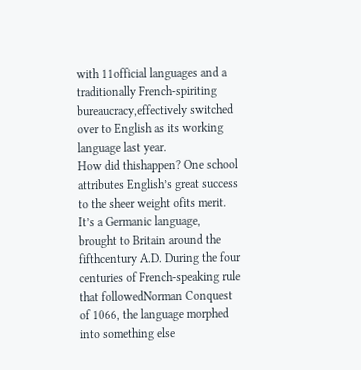with 11official languages and a traditionally French-spiriting bureaucracy,effectively switched over to English as its working language last year.
How did thishappen? One school attributes English’s great success to the sheer weight ofits merit. It’s a Germanic language, brought to Britain around the fifthcentury A.D. During the four centuries of French-speaking rule that followedNorman Conquest of 1066, the language morphed into something else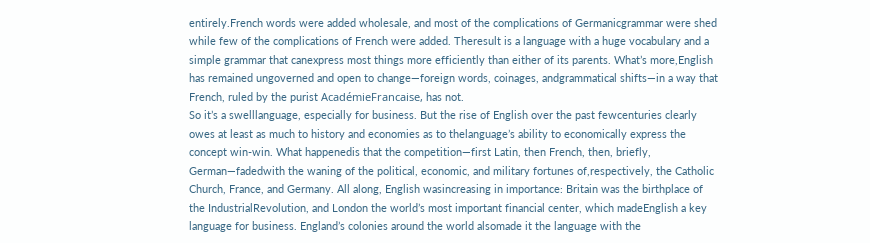entirely.French words were added wholesale, and most of the complications of Germanicgrammar were shed while few of the complications of French were added. Theresult is a language with a huge vocabulary and a simple grammar that canexpress most things more efficiently than either of its parents. What’s more,English has remained ungoverned and open to change—foreign words, coinages, andgrammatical shifts—in a way that French, ruled by the purist AcadémieFrancaise, has not.
So it’s a swelllanguage, especially for business. But the rise of English over the past fewcenturies clearly owes at least as much to history and economies as to thelanguage’s ability to economically express the concept win-win. What happenedis that the competition—first Latin, then French, then, briefly, German—fadedwith the waning of the political, economic, and military fortunes of,respectively, the Catholic Church, France, and Germany. All along, English wasincreasing in importance: Britain was the birthplace of the IndustrialRevolution, and London the world’s most important financial center, which madeEnglish a key language for business. England’s colonies around the world alsomade it the language with the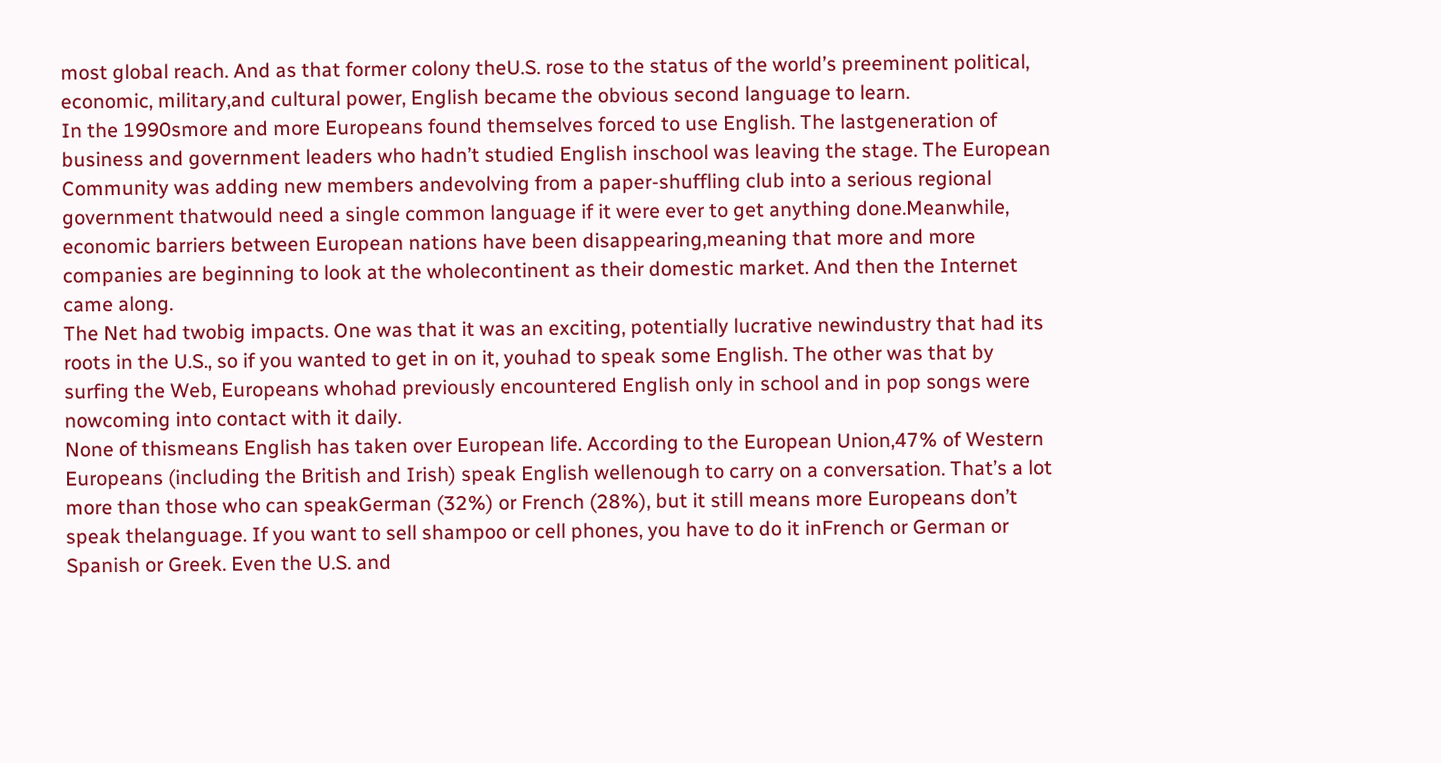most global reach. And as that former colony theU.S. rose to the status of the world’s preeminent political, economic, military,and cultural power, English became the obvious second language to learn.
In the 1990smore and more Europeans found themselves forced to use English. The lastgeneration of business and government leaders who hadn’t studied English inschool was leaving the stage. The European Community was adding new members andevolving from a paper-shuffling club into a serious regional government thatwould need a single common language if it were ever to get anything done.Meanwhile, economic barriers between European nations have been disappearing,meaning that more and more companies are beginning to look at the wholecontinent as their domestic market. And then the Internet came along.
The Net had twobig impacts. One was that it was an exciting, potentially lucrative newindustry that had its roots in the U.S., so if you wanted to get in on it, youhad to speak some English. The other was that by surfing the Web, Europeans whohad previously encountered English only in school and in pop songs were nowcoming into contact with it daily.
None of thismeans English has taken over European life. According to the European Union,47% of Western Europeans (including the British and Irish) speak English wellenough to carry on a conversation. That’s a lot more than those who can speakGerman (32%) or French (28%), but it still means more Europeans don’t speak thelanguage. If you want to sell shampoo or cell phones, you have to do it inFrench or German or Spanish or Greek. Even the U.S. and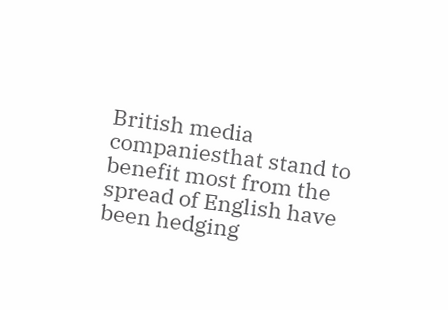British media companiesthat stand to benefit most from the spread of English have been hedging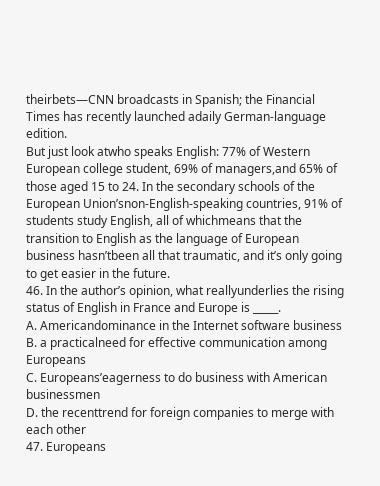theirbets—CNN broadcasts in Spanish; the Financial Times has recently launched adaily German-language edition.
But just look atwho speaks English: 77% of Western European college student, 69% of managers,and 65% of those aged 15 to 24. In the secondary schools of the European Union’snon-English-speaking countries, 91% of students study English, all of whichmeans that the transition to English as the language of European business hasn’tbeen all that traumatic, and it’s only going to get easier in the future.
46. In the author’s opinion, what reallyunderlies the rising status of English in France and Europe is _____.
A. Americandominance in the Internet software business
B. a practicalneed for effective communication among Europeans
C. Europeans’eagerness to do business with American businessmen
D. the recenttrend for foreign companies to merge with each other
47. Europeans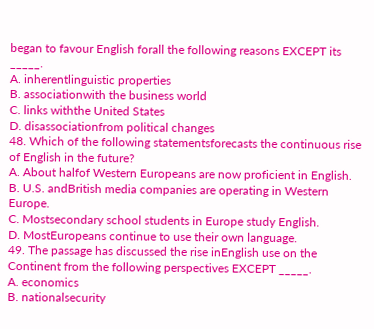began to favour English forall the following reasons EXCEPT its _____.
A. inherentlinguistic properties
B. associationwith the business world
C. links withthe United States
D. disassociationfrom political changes
48. Which of the following statementsforecasts the continuous rise of English in the future?
A. About halfof Western Europeans are now proficient in English.
B. U.S. andBritish media companies are operating in Western Europe.
C. Mostsecondary school students in Europe study English.
D. MostEuropeans continue to use their own language.
49. The passage has discussed the rise inEnglish use on the Continent from the following perspectives EXCEPT _____.
A. economics
B. nationalsecurity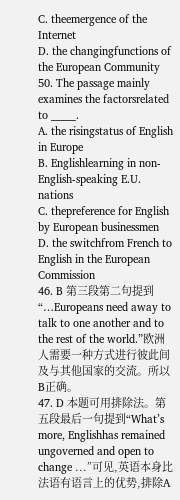C. theemergence of the Internet
D. the changingfunctions of the European Community
50. The passage mainly examines the factorsrelated to _____.
A. the risingstatus of English in Europe
B. Englishlearning in non-English-speaking E.U. nations
C. thepreference for English by European businessmen
D. the switchfrom French to English in the European Commission
46. B 第三段第二句提到“…Europeans need away to talk to one another and to the rest of the world.”欧洲人需要一种方式进行彼此间及与其他国家的交流。所以B正确。
47. D 本题可用排除法。第五段最后一句提到“What’s more, Englishhas remained ungoverned and open to change ...”可见,英语本身比法语有语言上的优势,排除A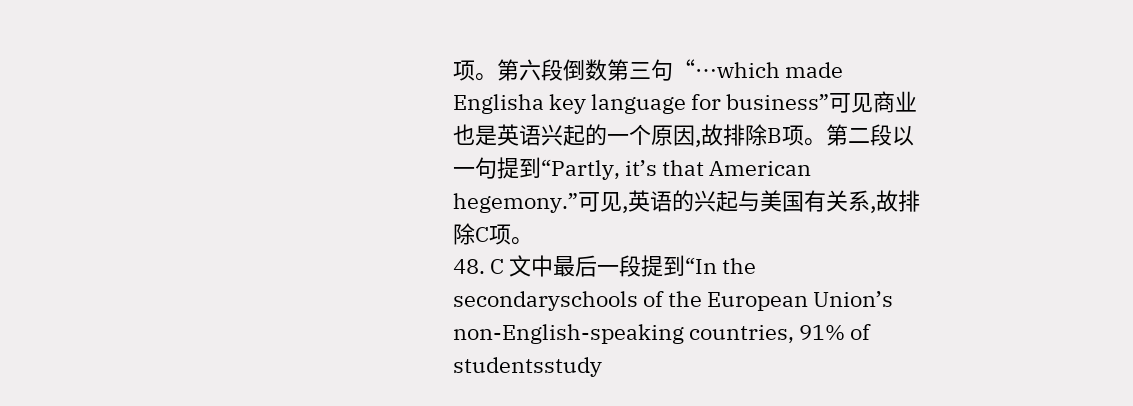项。第六段倒数第三句“…which made Englisha key language for business”可见商业也是英语兴起的一个原因,故排除B项。第二段以一句提到“Partly, it’s that American hegemony.”可见,英语的兴起与美国有关系,故排除C项。
48. C 文中最后一段提到“In the secondaryschools of the European Union’s non-English-speaking countries, 91% of studentsstudy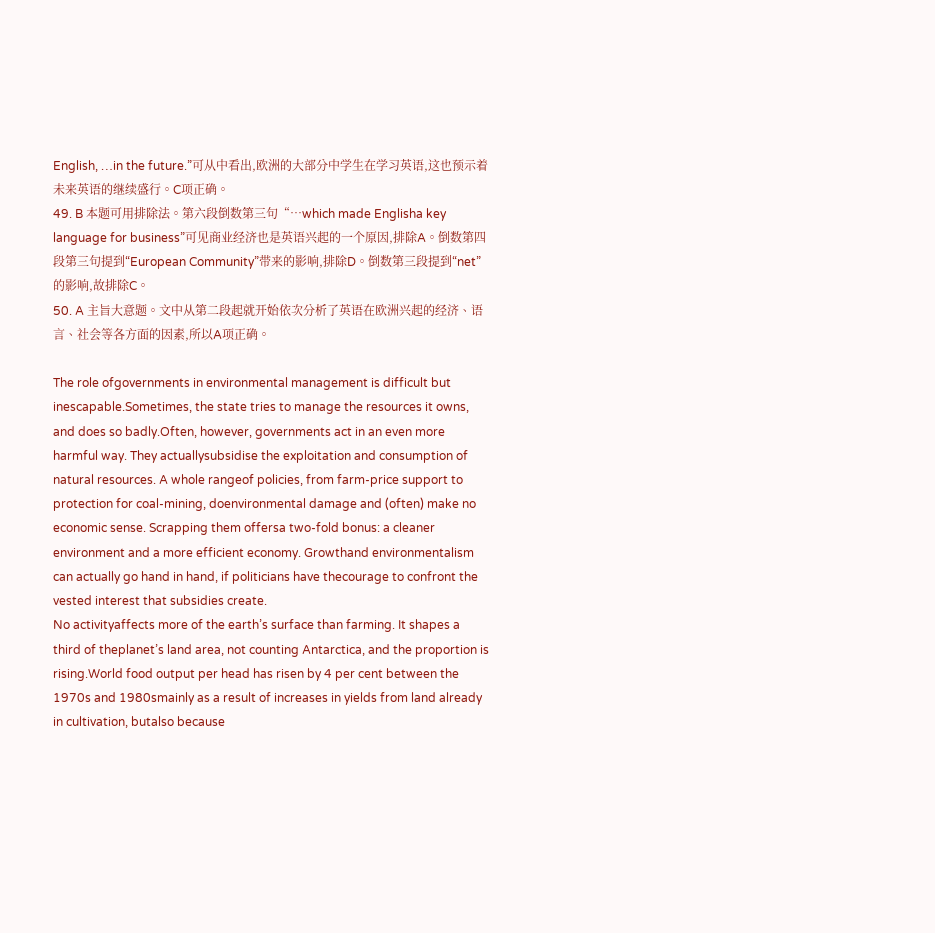English, …in the future.”可从中看出,欧洲的大部分中学生在学习英语,这也预示着未来英语的继续盛行。C项正确。
49. B 本题可用排除法。第六段倒数第三句“…which made Englisha key language for business”可见商业经济也是英语兴起的一个原因,排除A。倒数第四段第三句提到“European Community”带来的影响,排除D。倒数第三段提到“net”的影响,故排除C。
50. A 主旨大意题。文中从第二段起就开始依次分析了英语在欧洲兴起的经济、语言、社会等各方面的因素,所以A项正确。

The role ofgovernments in environmental management is difficult but inescapable.Sometimes, the state tries to manage the resources it owns, and does so badly.Often, however, governments act in an even more harmful way. They actuallysubsidise the exploitation and consumption of natural resources. A whole rangeof policies, from farm-price support to protection for coal-mining, doenvironmental damage and (often) make no economic sense. Scrapping them offersa two-fold bonus: a cleaner environment and a more efficient economy. Growthand environmentalism can actually go hand in hand, if politicians have thecourage to confront the vested interest that subsidies create.
No activityaffects more of the earth’s surface than farming. It shapes a third of theplanet’s land area, not counting Antarctica, and the proportion is rising.World food output per head has risen by 4 per cent between the 1970s and 1980smainly as a result of increases in yields from land already in cultivation, butalso because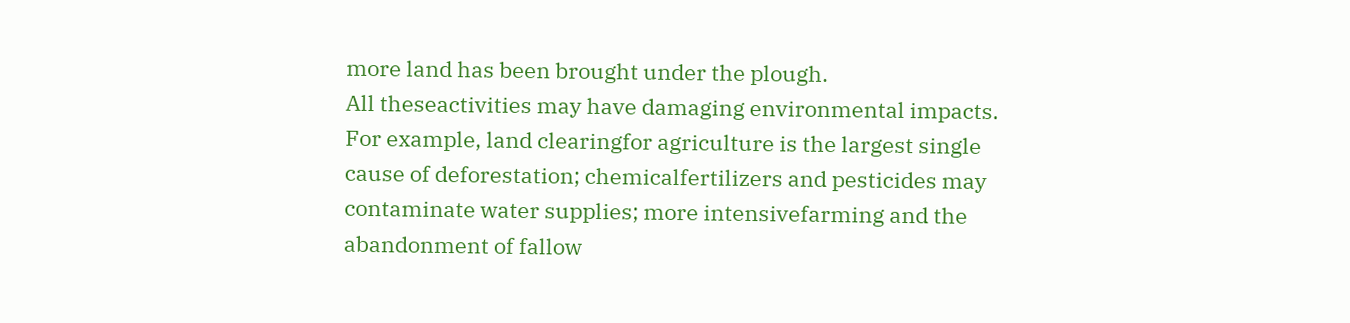more land has been brought under the plough.
All theseactivities may have damaging environmental impacts. For example, land clearingfor agriculture is the largest single cause of deforestation; chemicalfertilizers and pesticides may contaminate water supplies; more intensivefarming and the abandonment of fallow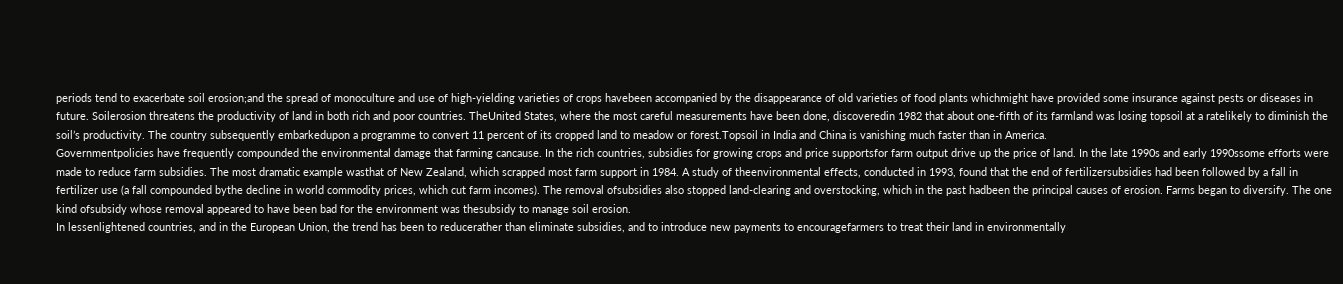periods tend to exacerbate soil erosion;and the spread of monoculture and use of high-yielding varieties of crops havebeen accompanied by the disappearance of old varieties of food plants whichmight have provided some insurance against pests or diseases in future. Soilerosion threatens the productivity of land in both rich and poor countries. TheUnited States, where the most careful measurements have been done, discoveredin 1982 that about one-fifth of its farmland was losing topsoil at a ratelikely to diminish the soil’s productivity. The country subsequently embarkedupon a programme to convert 11 percent of its cropped land to meadow or forest.Topsoil in India and China is vanishing much faster than in America.
Governmentpolicies have frequently compounded the environmental damage that farming cancause. In the rich countries, subsidies for growing crops and price supportsfor farm output drive up the price of land. In the late 1990s and early 1990ssome efforts were made to reduce farm subsidies. The most dramatic example wasthat of New Zealand, which scrapped most farm support in 1984. A study of theenvironmental effects, conducted in 1993, found that the end of fertilizersubsidies had been followed by a fall in fertilizer use (a fall compounded bythe decline in world commodity prices, which cut farm incomes). The removal ofsubsidies also stopped land-clearing and overstocking, which in the past hadbeen the principal causes of erosion. Farms began to diversify. The one kind ofsubsidy whose removal appeared to have been bad for the environment was thesubsidy to manage soil erosion.
In lessenlightened countries, and in the European Union, the trend has been to reducerather than eliminate subsidies, and to introduce new payments to encouragefarmers to treat their land in environmentally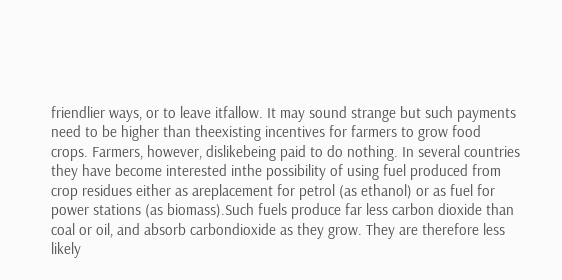friendlier ways, or to leave itfallow. It may sound strange but such payments need to be higher than theexisting incentives for farmers to grow food crops. Farmers, however, dislikebeing paid to do nothing. In several countries they have become interested inthe possibility of using fuel produced from crop residues either as areplacement for petrol (as ethanol) or as fuel for power stations (as biomass).Such fuels produce far less carbon dioxide than coal or oil, and absorb carbondioxide as they grow. They are therefore less likely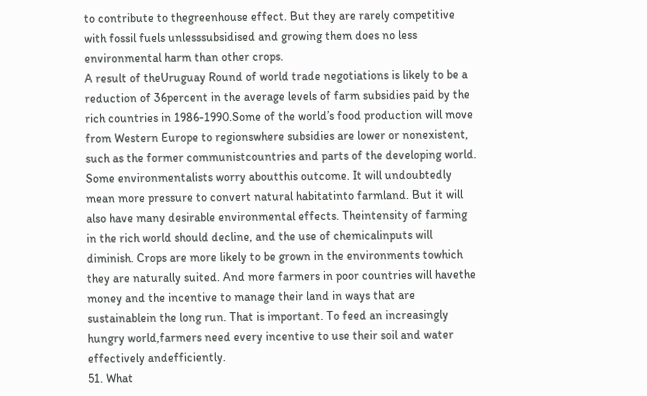to contribute to thegreenhouse effect. But they are rarely competitive with fossil fuels unlesssubsidised and growing them does no less environmental harm than other crops.
A result of theUruguay Round of world trade negotiations is likely to be a reduction of 36percent in the average levels of farm subsidies paid by the rich countries in 1986-1990.Some of the world’s food production will move from Western Europe to regionswhere subsidies are lower or nonexistent, such as the former communistcountries and parts of the developing world. Some environmentalists worry aboutthis outcome. It will undoubtedly mean more pressure to convert natural habitatinto farmland. But it will also have many desirable environmental effects. Theintensity of farming in the rich world should decline, and the use of chemicalinputs will diminish. Crops are more likely to be grown in the environments towhich they are naturally suited. And more farmers in poor countries will havethe money and the incentive to manage their land in ways that are sustainablein the long run. That is important. To feed an increasingly hungry world,farmers need every incentive to use their soil and water effectively andefficiently.
51. What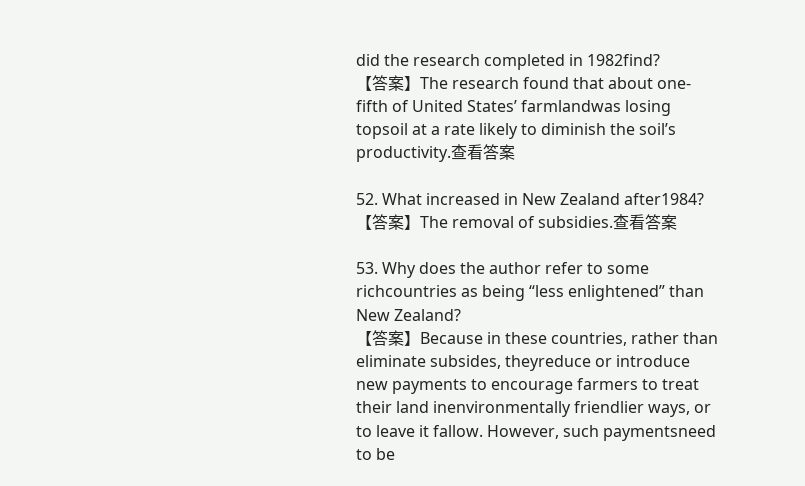did the research completed in 1982find?
【答案】The research found that about one-fifth of United States’ farmlandwas losing topsoil at a rate likely to diminish the soil’s productivity.查看答案

52. What increased in New Zealand after1984?
【答案】The removal of subsidies.查看答案

53. Why does the author refer to some richcountries as being “less enlightened” than New Zealand?
【答案】Because in these countries, rather than eliminate subsides, theyreduce or introduce new payments to encourage farmers to treat their land inenvironmentally friendlier ways, or to leave it fallow. However, such paymentsneed to be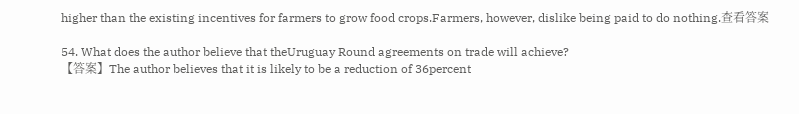higher than the existing incentives for farmers to grow food crops.Farmers, however, dislike being paid to do nothing.查看答案

54. What does the author believe that theUruguay Round agreements on trade will achieve?
【答案】The author believes that it is likely to be a reduction of 36percent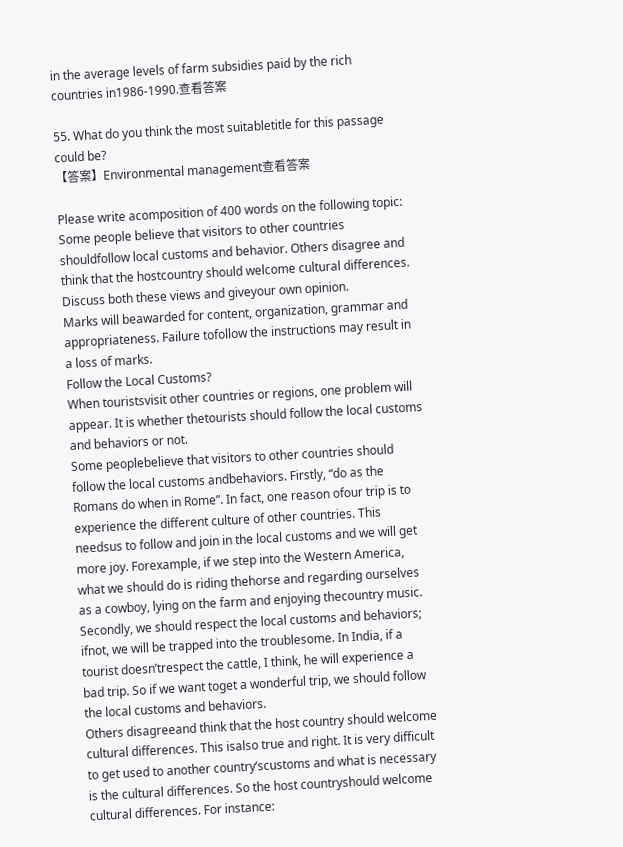in the average levels of farm subsidies paid by the rich countries in1986-1990.查看答案

55. What do you think the most suitabletitle for this passage could be?
【答案】Environmental management查看答案

Please write acomposition of 400 words on the following topic:
Some people believe that visitors to other countries shouldfollow local customs and behavior. Others disagree and think that the hostcountry should welcome cultural differences. Discuss both these views and giveyour own opinion.
Marks will beawarded for content, organization, grammar and appropriateness. Failure tofollow the instructions may result in a loss of marks.
Follow the Local Customs?
When touristsvisit other countries or regions, one problem will appear. It is whether thetourists should follow the local customs and behaviors or not.
Some peoplebelieve that visitors to other countries should follow the local customs andbehaviors. Firstly, “do as the Romans do when in Rome”. In fact, one reason ofour trip is to experience the different culture of other countries. This needsus to follow and join in the local customs and we will get more joy. Forexample, if we step into the Western America, what we should do is riding thehorse and regarding ourselves as a cowboy, lying on the farm and enjoying thecountry music. Secondly, we should respect the local customs and behaviors; ifnot, we will be trapped into the troublesome. In India, if a tourist doesn’trespect the cattle, I think, he will experience a bad trip. So if we want toget a wonderful trip, we should follow the local customs and behaviors.
Others disagreeand think that the host country should welcome cultural differences. This isalso true and right. It is very difficult to get used to another country’scustoms and what is necessary is the cultural differences. So the host countryshould welcome cultural differences. For instance: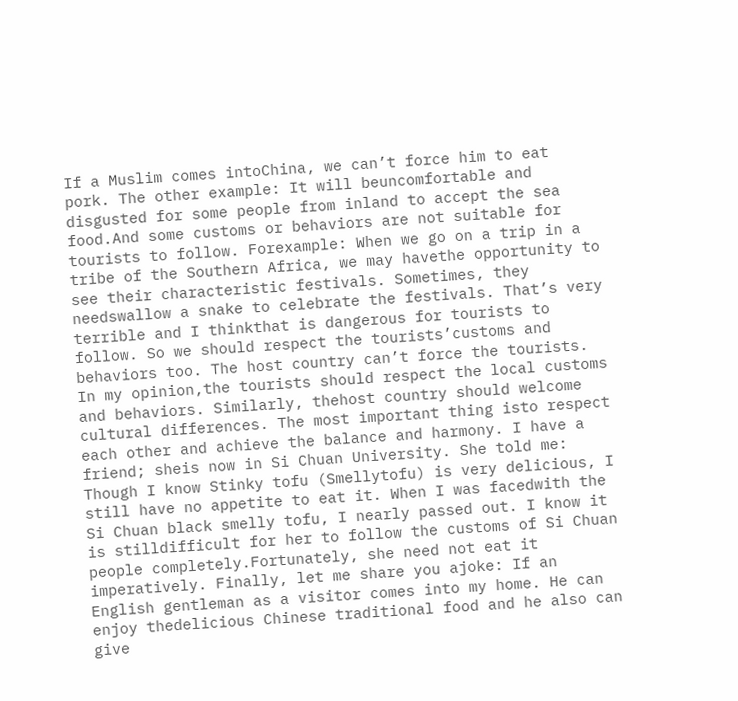If a Muslim comes intoChina, we can’t force him to eat pork. The other example: It will beuncomfortable and disgusted for some people from inland to accept the sea food.And some customs or behaviors are not suitable for tourists to follow. Forexample: When we go on a trip in a tribe of the Southern Africa, we may havethe opportunity to see their characteristic festivals. Sometimes, they needswallow a snake to celebrate the festivals. That’s very terrible and I thinkthat is dangerous for tourists to follow. So we should respect the tourists’customs and behaviors too. The host country can’t force the tourists.
In my opinion,the tourists should respect the local customs and behaviors. Similarly, thehost country should welcome cultural differences. The most important thing isto respect each other and achieve the balance and harmony. I have a friend; sheis now in Si Chuan University. She told me: Though I know Stinky tofu (Smellytofu) is very delicious, I still have no appetite to eat it. When I was facedwith the Si Chuan black smelly tofu, I nearly passed out. I know it is stilldifficult for her to follow the customs of Si Chuan people completely.Fortunately, she need not eat it imperatively. Finally, let me share you ajoke: If an English gentleman as a visitor comes into my home. He can enjoy thedelicious Chinese traditional food and he also can give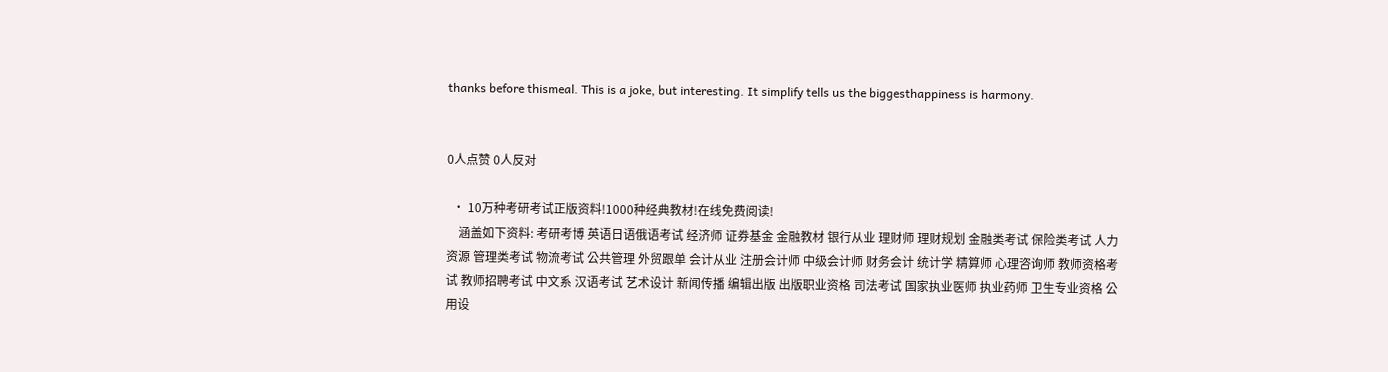thanks before thismeal. This is a joke, but interesting. It simplify tells us the biggesthappiness is harmony.


0人点赞 0人反对

  • 10万种考研考试正版资料!1000种经典教材!在线免费阅读!
    涵盖如下资料: 考研考博 英语日语俄语考试 经济师 证券基金 金融教材 银行从业 理财师 理财规划 金融类考试 保险类考试 人力资源 管理类考试 物流考试 公共管理 外贸跟单 会计从业 注册会计师 中级会计师 财务会计 统计学 精算师 心理咨询师 教师资格考试 教师招聘考试 中文系 汉语考试 艺术设计 新闻传播 编辑出版 出版职业资格 司法考试 国家执业医师 执业药师 卫生专业资格 公用设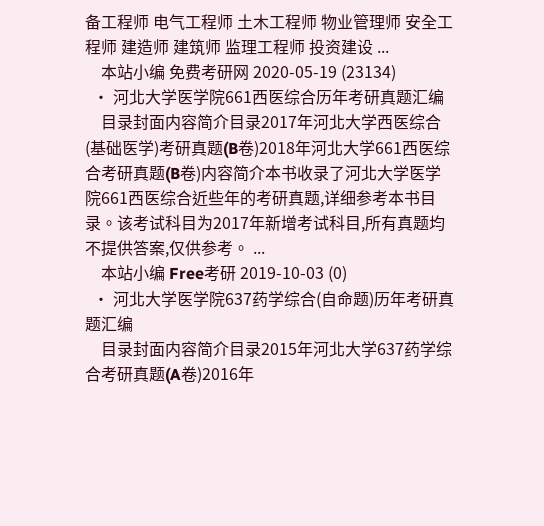备工程师 电气工程师 土木工程师 物业管理师 安全工程师 建造师 建筑师 监理工程师 投资建设 ...
    本站小编 免费考研网 2020-05-19 (23134)
  • 河北大学医学院661西医综合历年考研真题汇编
    目录封面内容简介目录2017年河北大学西医综合(基础医学)考研真题(B卷)2018年河北大学661西医综合考研真题(B卷)内容简介本书收录了河北大学医学院661西医综合近些年的考研真题,详细参考本书目录。该考试科目为2017年新增考试科目,所有真题均不提供答案,仅供参考。 ...
    本站小编 Free考研 2019-10-03 (0)
  • 河北大学医学院637药学综合(自命题)历年考研真题汇编
    目录封面内容简介目录2015年河北大学637药学综合考研真题(A卷)2016年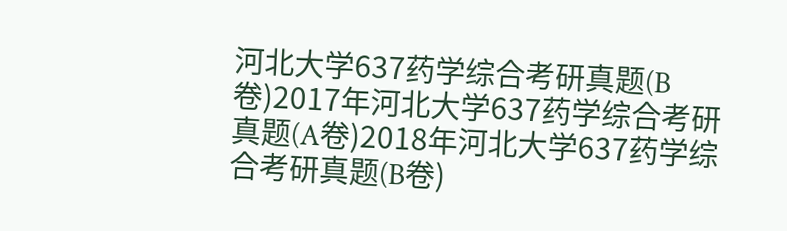河北大学637药学综合考研真题(B卷)2017年河北大学637药学综合考研真题(A卷)2018年河北大学637药学综合考研真题(B卷)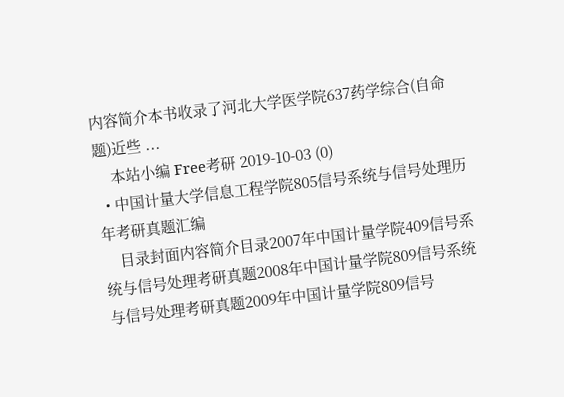内容简介本书收录了河北大学医学院637药学综合(自命题)近些 ...
    本站小编 Free考研 2019-10-03 (0)
  • 中国计量大学信息工程学院805信号系统与信号处理历年考研真题汇编
    目录封面内容简介目录2007年中国计量学院409信号系统与信号处理考研真题2008年中国计量学院809信号系统与信号处理考研真题2009年中国计量学院809信号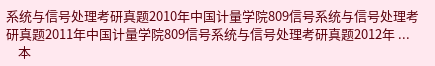系统与信号处理考研真题2010年中国计量学院809信号系统与信号处理考研真题2011年中国计量学院809信号系统与信号处理考研真题2012年 ...
    本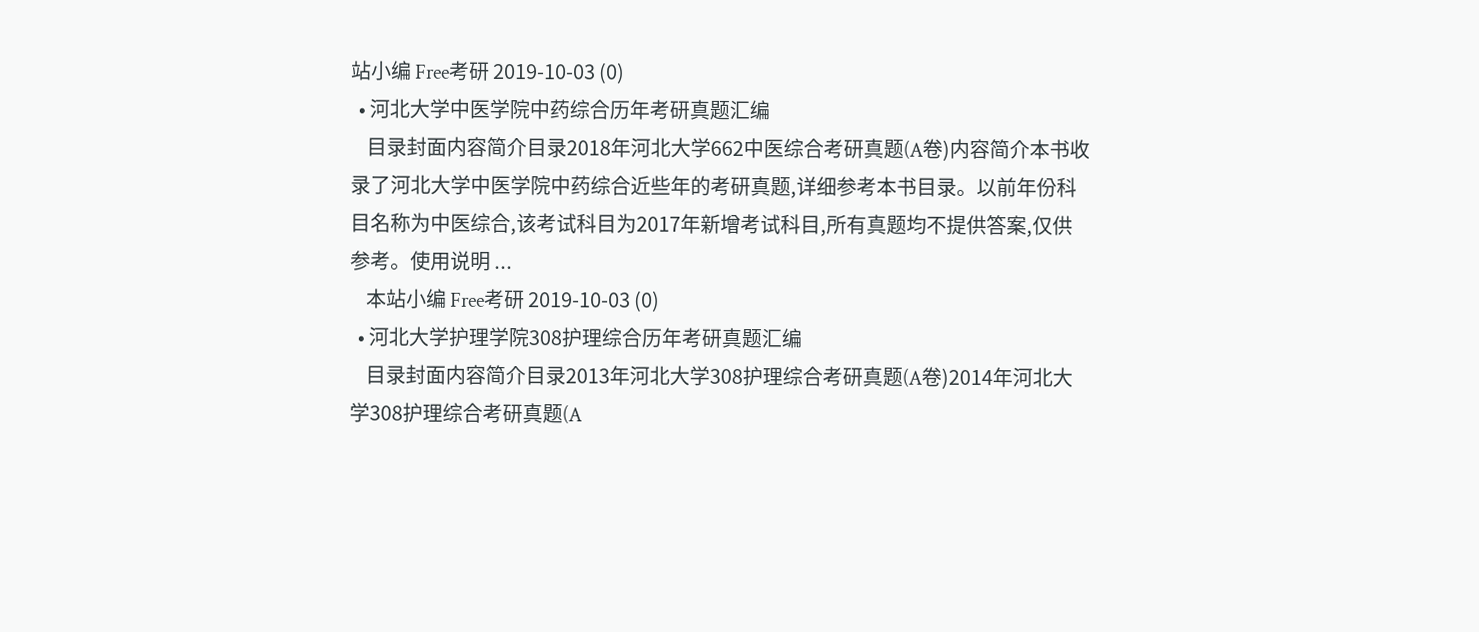站小编 Free考研 2019-10-03 (0)
  • 河北大学中医学院中药综合历年考研真题汇编
    目录封面内容简介目录2018年河北大学662中医综合考研真题(A卷)内容简介本书收录了河北大学中医学院中药综合近些年的考研真题,详细参考本书目录。以前年份科目名称为中医综合,该考试科目为2017年新增考试科目,所有真题均不提供答案,仅供参考。使用说明 ...
    本站小编 Free考研 2019-10-03 (0)
  • 河北大学护理学院308护理综合历年考研真题汇编
    目录封面内容简介目录2013年河北大学308护理综合考研真题(A卷)2014年河北大学308护理综合考研真题(A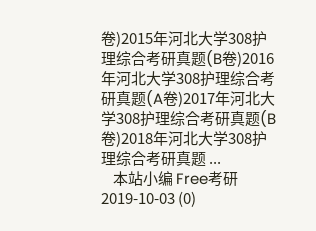卷)2015年河北大学308护理综合考研真题(B卷)2016年河北大学308护理综合考研真题(A卷)2017年河北大学308护理综合考研真题(B卷)2018年河北大学308护理综合考研真题 ...
    本站小编 Free考研 2019-10-03 (0)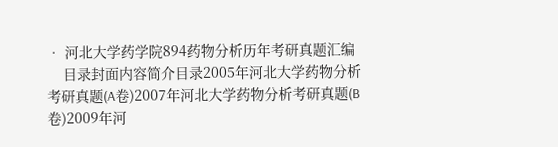• 河北大学药学院894药物分析历年考研真题汇编
    目录封面内容简介目录2005年河北大学药物分析考研真题(A卷)2007年河北大学药物分析考研真题(B卷)2009年河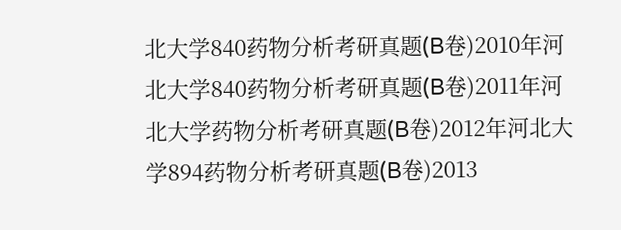北大学840药物分析考研真题(B卷)2010年河北大学840药物分析考研真题(B卷)2011年河北大学药物分析考研真题(B卷)2012年河北大学894药物分析考研真题(B卷)2013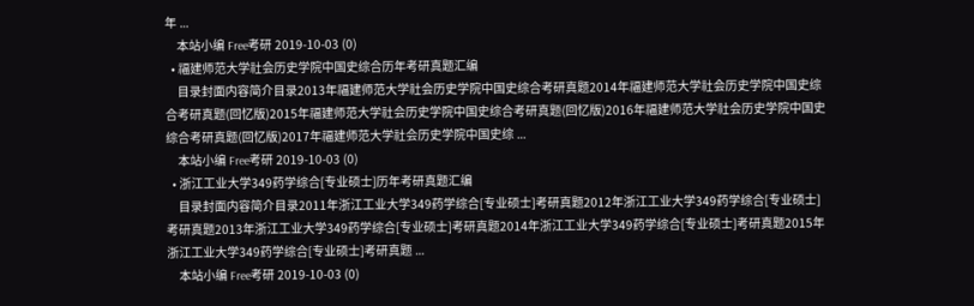年 ...
    本站小编 Free考研 2019-10-03 (0)
  • 福建师范大学社会历史学院中国史综合历年考研真题汇编
    目录封面内容简介目录2013年福建师范大学社会历史学院中国史综合考研真题2014年福建师范大学社会历史学院中国史综合考研真题(回忆版)2015年福建师范大学社会历史学院中国史综合考研真题(回忆版)2016年福建师范大学社会历史学院中国史综合考研真题(回忆版)2017年福建师范大学社会历史学院中国史综 ...
    本站小编 Free考研 2019-10-03 (0)
  • 浙江工业大学349药学综合[专业硕士]历年考研真题汇编
    目录封面内容简介目录2011年浙江工业大学349药学综合[专业硕士]考研真题2012年浙江工业大学349药学综合[专业硕士]考研真题2013年浙江工业大学349药学综合[专业硕士]考研真题2014年浙江工业大学349药学综合[专业硕士]考研真题2015年浙江工业大学349药学综合[专业硕士]考研真题 ...
    本站小编 Free考研 2019-10-03 (0)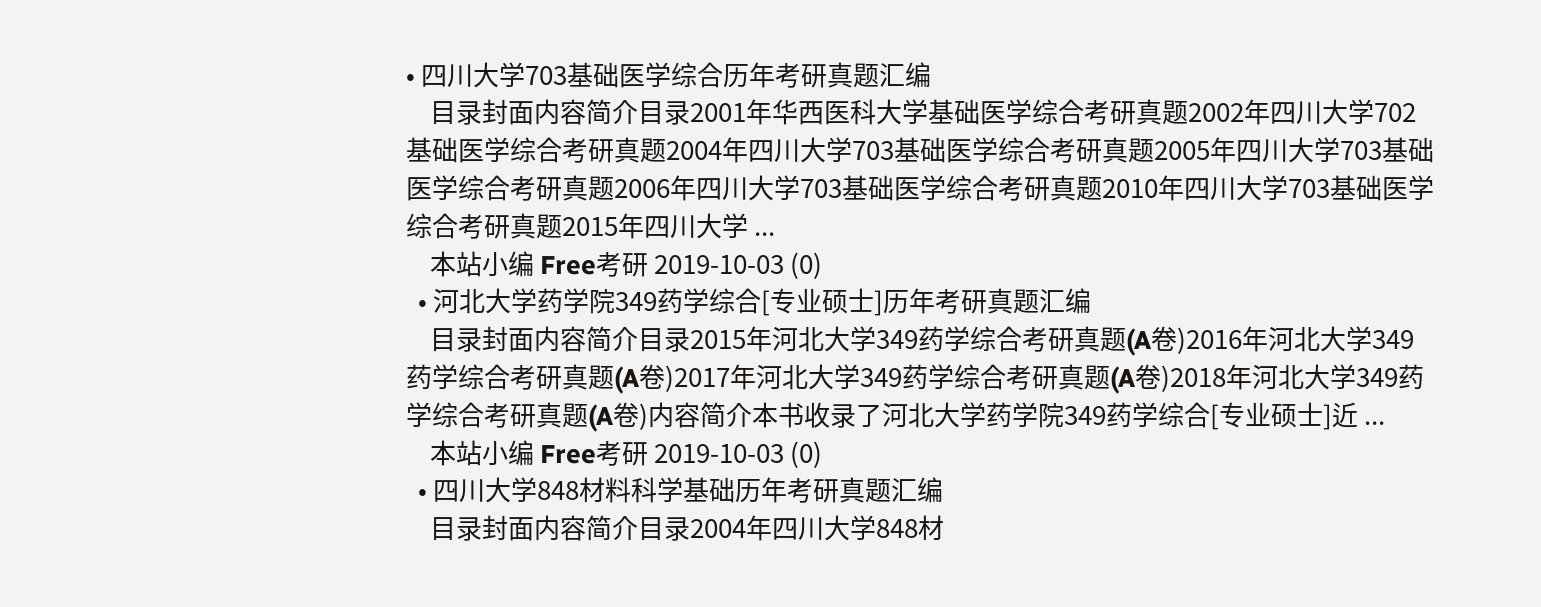• 四川大学703基础医学综合历年考研真题汇编
    目录封面内容简介目录2001年华西医科大学基础医学综合考研真题2002年四川大学702基础医学综合考研真题2004年四川大学703基础医学综合考研真题2005年四川大学703基础医学综合考研真题2006年四川大学703基础医学综合考研真题2010年四川大学703基础医学综合考研真题2015年四川大学 ...
    本站小编 Free考研 2019-10-03 (0)
  • 河北大学药学院349药学综合[专业硕士]历年考研真题汇编
    目录封面内容简介目录2015年河北大学349药学综合考研真题(A卷)2016年河北大学349药学综合考研真题(A卷)2017年河北大学349药学综合考研真题(A卷)2018年河北大学349药学综合考研真题(A卷)内容简介本书收录了河北大学药学院349药学综合[专业硕士]近 ...
    本站小编 Free考研 2019-10-03 (0)
  • 四川大学848材料科学基础历年考研真题汇编
    目录封面内容简介目录2004年四川大学848材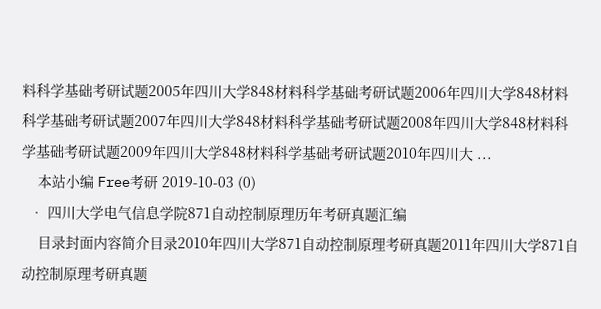料科学基础考研试题2005年四川大学848材料科学基础考研试题2006年四川大学848材料科学基础考研试题2007年四川大学848材料科学基础考研试题2008年四川大学848材料科学基础考研试题2009年四川大学848材料科学基础考研试题2010年四川大 ...
    本站小编 Free考研 2019-10-03 (0)
  • 四川大学电气信息学院871自动控制原理历年考研真题汇编
    目录封面内容简介目录2010年四川大学871自动控制原理考研真题2011年四川大学871自动控制原理考研真题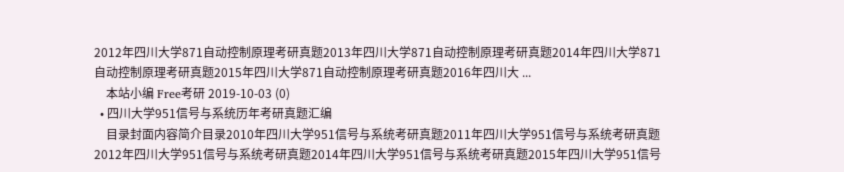2012年四川大学871自动控制原理考研真题2013年四川大学871自动控制原理考研真题2014年四川大学871自动控制原理考研真题2015年四川大学871自动控制原理考研真题2016年四川大 ...
    本站小编 Free考研 2019-10-03 (0)
  • 四川大学951信号与系统历年考研真题汇编
    目录封面内容简介目录2010年四川大学951信号与系统考研真题2011年四川大学951信号与系统考研真题2012年四川大学951信号与系统考研真题2014年四川大学951信号与系统考研真题2015年四川大学951信号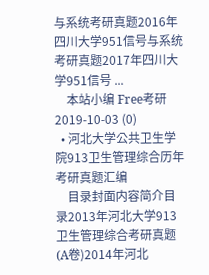与系统考研真题2016年四川大学951信号与系统考研真题2017年四川大学951信号 ...
    本站小编 Free考研 2019-10-03 (0)
  • 河北大学公共卫生学院913卫生管理综合历年考研真题汇编
    目录封面内容简介目录2013年河北大学913卫生管理综合考研真题(A卷)2014年河北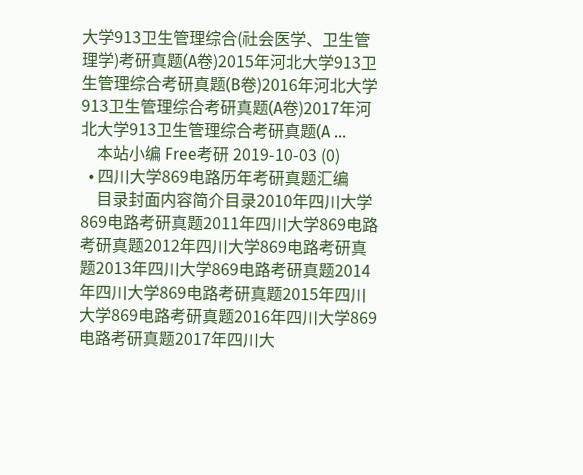大学913卫生管理综合(社会医学、卫生管理学)考研真题(A卷)2015年河北大学913卫生管理综合考研真题(B卷)2016年河北大学913卫生管理综合考研真题(A卷)2017年河北大学913卫生管理综合考研真题(A ...
    本站小编 Free考研 2019-10-03 (0)
  • 四川大学869电路历年考研真题汇编
    目录封面内容简介目录2010年四川大学869电路考研真题2011年四川大学869电路考研真题2012年四川大学869电路考研真题2013年四川大学869电路考研真题2014年四川大学869电路考研真题2015年四川大学869电路考研真题2016年四川大学869电路考研真题2017年四川大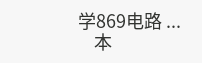学869电路 ...
    本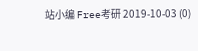站小编 Free考研 2019-10-03 (0)